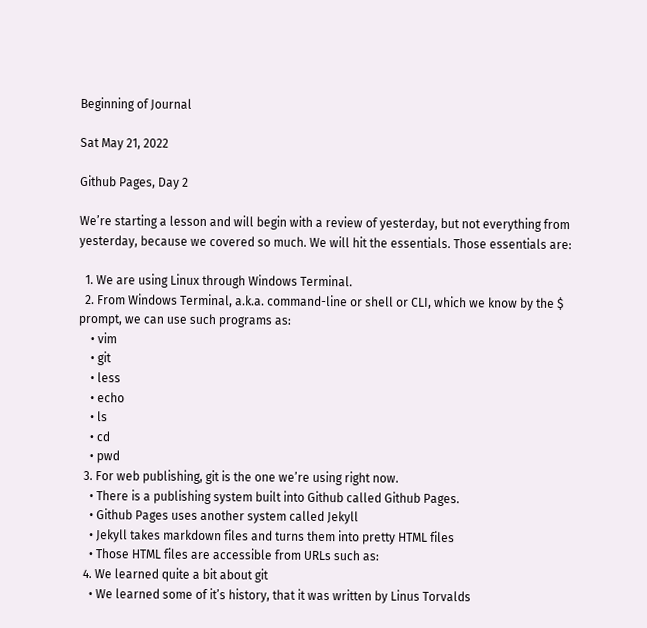Beginning of Journal

Sat May 21, 2022

Github Pages, Day 2

We’re starting a lesson and will begin with a review of yesterday, but not everything from yesterday, because we covered so much. We will hit the essentials. Those essentials are:

  1. We are using Linux through Windows Terminal.
  2. From Windows Terminal, a.k.a. command-line or shell or CLI, which we know by the $ prompt, we can use such programs as:
    • vim
    • git
    • less
    • echo
    • ls
    • cd
    • pwd
  3. For web publishing, git is the one we’re using right now.
    • There is a publishing system built into Github called Github Pages.
    • Github Pages uses another system called Jekyll
    • Jekyll takes markdown files and turns them into pretty HTML files
    • Those HTML files are accessible from URLs such as:
  4. We learned quite a bit about git
    • We learned some of it’s history, that it was written by Linus Torvalds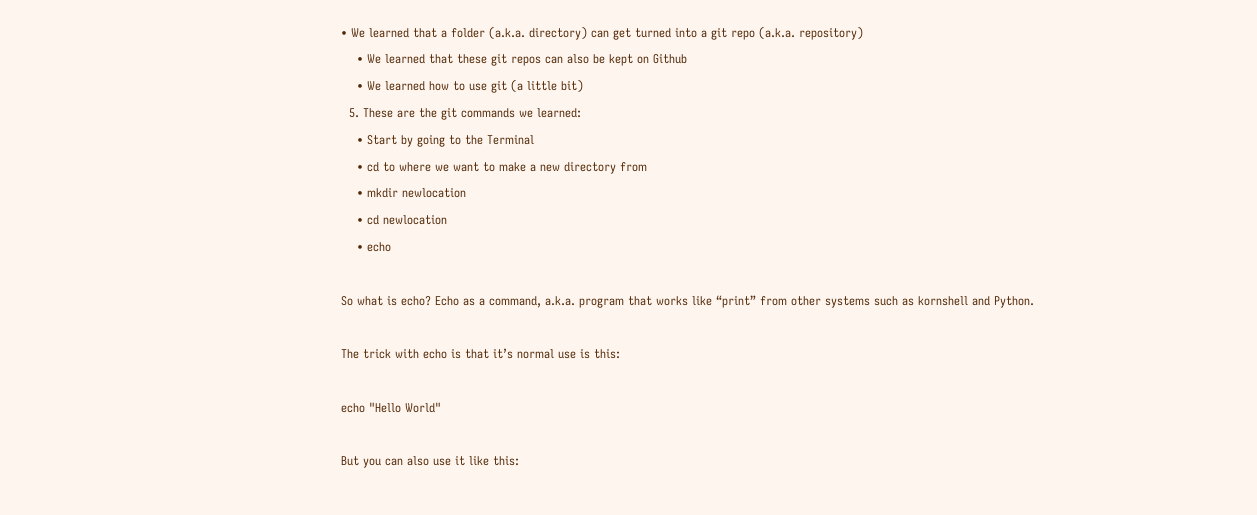• We learned that a folder (a.k.a. directory) can get turned into a git repo (a.k.a. repository)
    • We learned that these git repos can also be kept on Github
    • We learned how to use git (a little bit)
  5. These are the git commands we learned:
    • Start by going to the Terminal
    • cd to where we want to make a new directory from
    • mkdir newlocation
    • cd newlocation
    • echo

So what is echo? Echo as a command, a.k.a. program that works like “print” from other systems such as kornshell and Python.

The trick with echo is that it’s normal use is this:

echo "Hello World"

But you can also use it like this: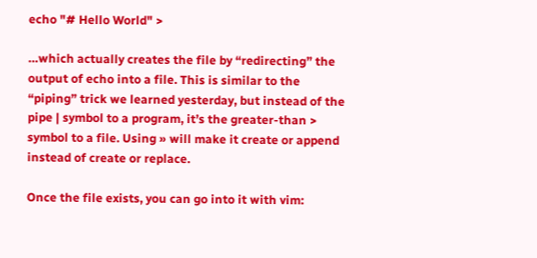echo "# Hello World" >

…which actually creates the file by “redirecting” the output of echo into a file. This is similar to the “piping” trick we learned yesterday, but instead of the pipe | symbol to a program, it’s the greater-than > symbol to a file. Using » will make it create or append instead of create or replace.

Once the file exists, you can go into it with vim: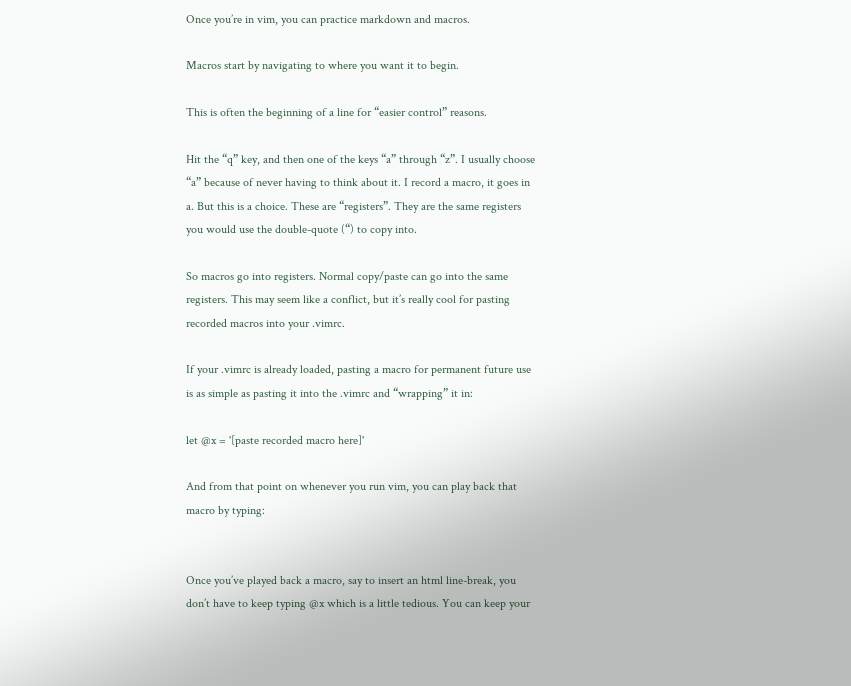Once you’re in vim, you can practice markdown and macros.

Macros start by navigating to where you want it to begin.

This is often the beginning of a line for “easier control” reasons.

Hit the “q” key, and then one of the keys “a” through “z”. I usually choose “a” because of never having to think about it. I record a macro, it goes in a. But this is a choice. These are “registers”. They are the same registers you would use the double-quote (“) to copy into.

So macros go into registers. Normal copy/paste can go into the same registers. This may seem like a conflict, but it’s really cool for pasting recorded macros into your .vimrc.

If your .vimrc is already loaded, pasting a macro for permanent future use is as simple as pasting it into the .vimrc and “wrapping” it in:

let @x = '[paste recorded macro here]'

And from that point on whenever you run vim, you can play back that macro by typing:


Once you’ve played back a macro, say to insert an html line-break, you don’t have to keep typing @x which is a little tedious. You can keep your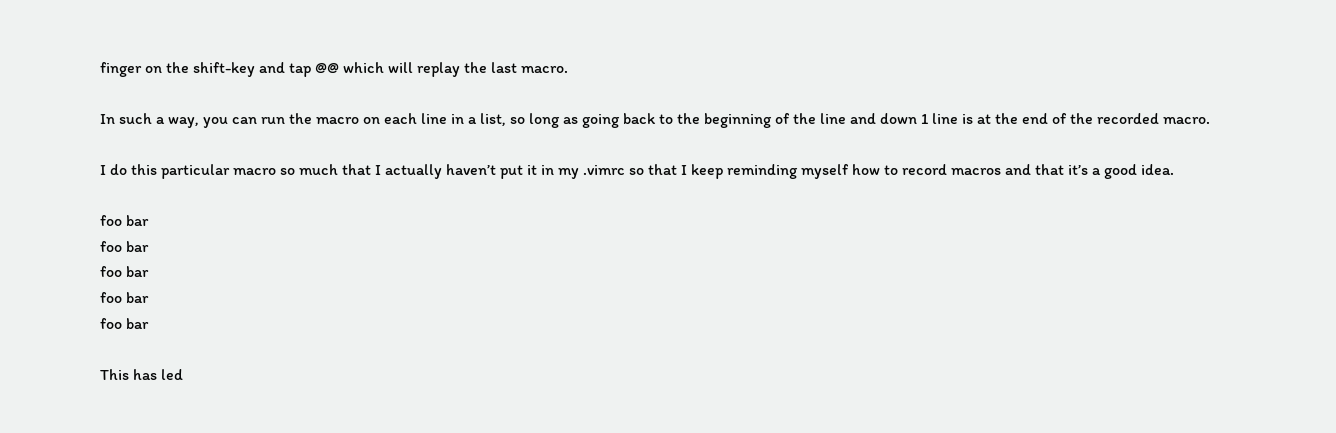finger on the shift-key and tap @@ which will replay the last macro.

In such a way, you can run the macro on each line in a list, so long as going back to the beginning of the line and down 1 line is at the end of the recorded macro.

I do this particular macro so much that I actually haven’t put it in my .vimrc so that I keep reminding myself how to record macros and that it’s a good idea.

foo bar
foo bar
foo bar
foo bar
foo bar

This has led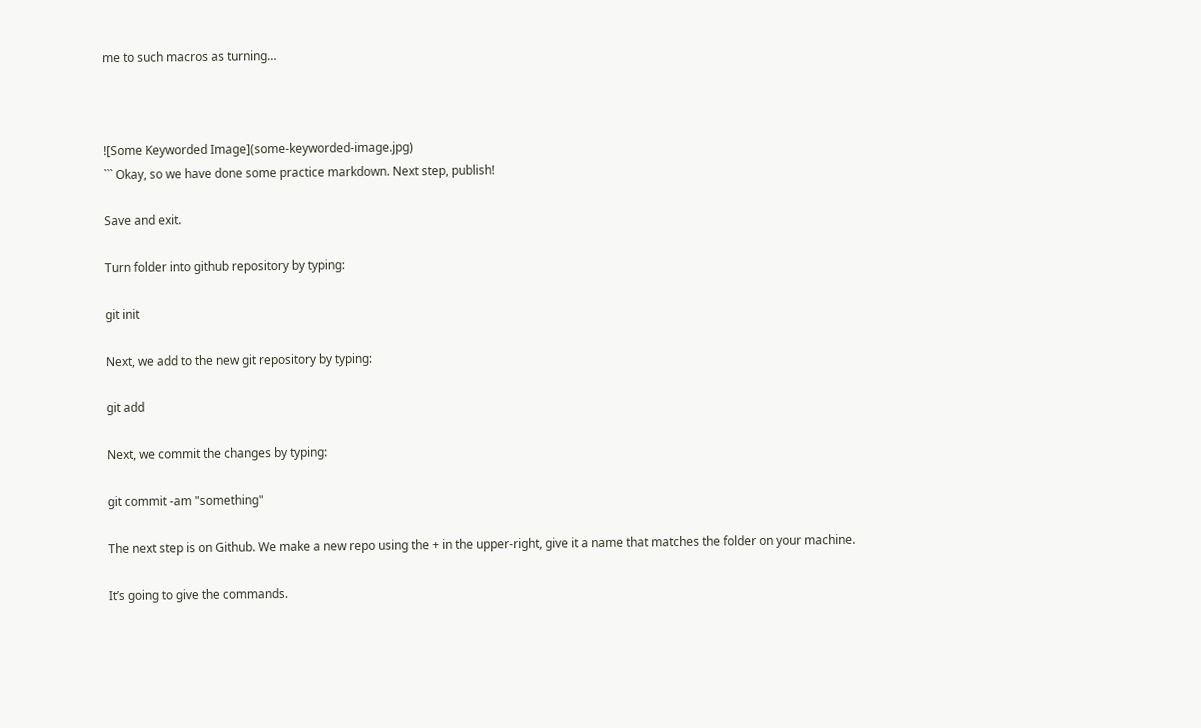me to such macros as turning…



![Some Keyworded Image](some-keyworded-image.jpg)
``` Okay, so we have done some practice markdown. Next step, publish!

Save and exit.

Turn folder into github repository by typing:

git init

Next, we add to the new git repository by typing:

git add

Next, we commit the changes by typing:

git commit -am "something"

The next step is on Github. We make a new repo using the + in the upper-right, give it a name that matches the folder on your machine.

It’s going to give the commands.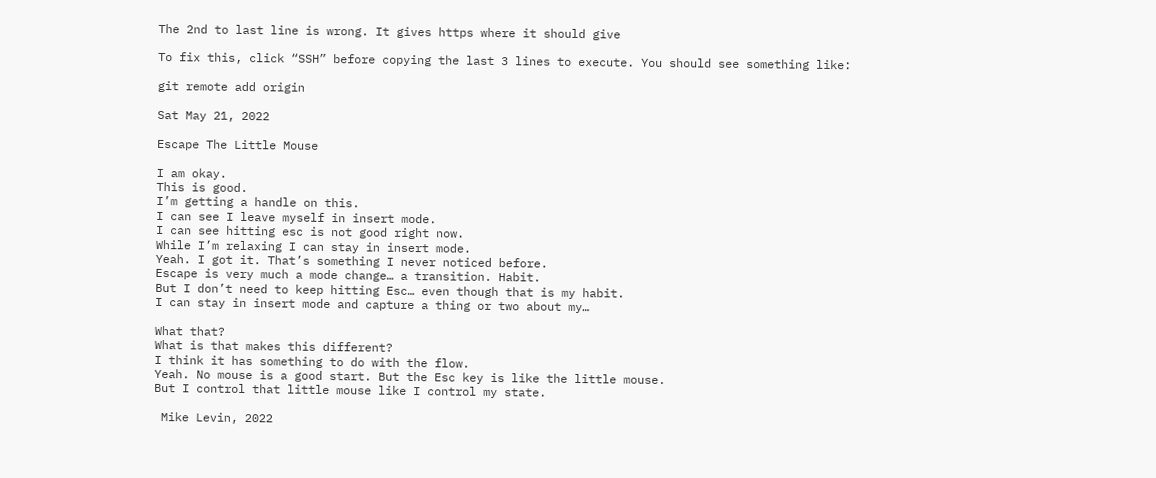The 2nd to last line is wrong. It gives https where it should give

To fix this, click “SSH” before copying the last 3 lines to execute. You should see something like:

git remote add origin

Sat May 21, 2022

Escape The Little Mouse

I am okay.
This is good.
I’m getting a handle on this.
I can see I leave myself in insert mode.
I can see hitting esc is not good right now.
While I’m relaxing I can stay in insert mode.
Yeah. I got it. That’s something I never noticed before.
Escape is very much a mode change… a transition. Habit.
But I don’t need to keep hitting Esc… even though that is my habit.
I can stay in insert mode and capture a thing or two about my…

What that?
What is that makes this different?
I think it has something to do with the flow.
Yeah. No mouse is a good start. But the Esc key is like the little mouse.
But I control that little mouse like I control my state.

 Mike Levin, 2022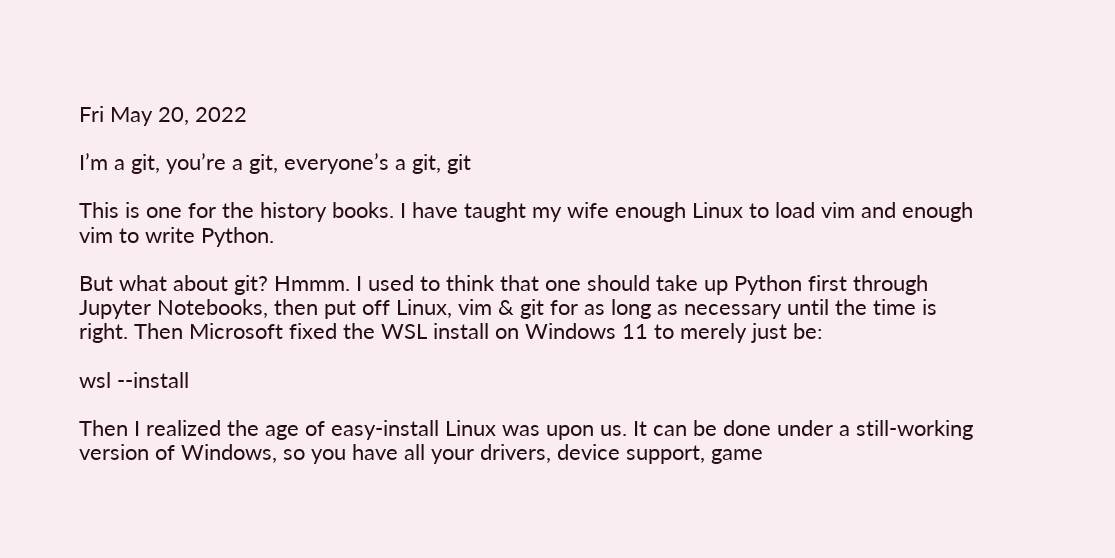Fri May 20, 2022

I’m a git, you’re a git, everyone’s a git, git

This is one for the history books. I have taught my wife enough Linux to load vim and enough vim to write Python.

But what about git? Hmmm. I used to think that one should take up Python first through Jupyter Notebooks, then put off Linux, vim & git for as long as necessary until the time is right. Then Microsoft fixed the WSL install on Windows 11 to merely just be:

wsl --install

Then I realized the age of easy-install Linux was upon us. It can be done under a still-working version of Windows, so you have all your drivers, device support, game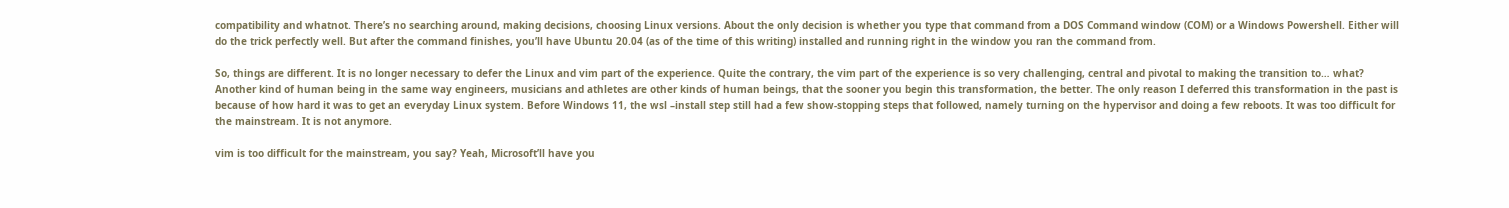compatibility and whatnot. There’s no searching around, making decisions, choosing Linux versions. About the only decision is whether you type that command from a DOS Command window (COM) or a Windows Powershell. Either will do the trick perfectly well. But after the command finishes, you’ll have Ubuntu 20.04 (as of the time of this writing) installed and running right in the window you ran the command from.

So, things are different. It is no longer necessary to defer the Linux and vim part of the experience. Quite the contrary, the vim part of the experience is so very challenging, central and pivotal to making the transition to… what? Another kind of human being in the same way engineers, musicians and athletes are other kinds of human beings, that the sooner you begin this transformation, the better. The only reason I deferred this transformation in the past is because of how hard it was to get an everyday Linux system. Before Windows 11, the wsl –install step still had a few show-stopping steps that followed, namely turning on the hypervisor and doing a few reboots. It was too difficult for the mainstream. It is not anymore.

vim is too difficult for the mainstream, you say? Yeah, Microsoft’ll have you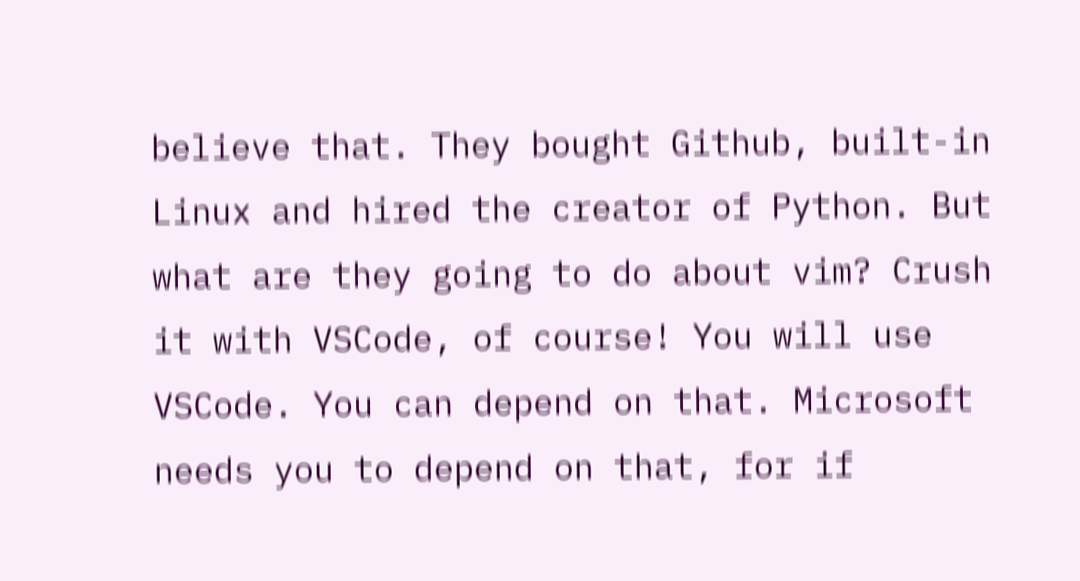believe that. They bought Github, built-in Linux and hired the creator of Python. But what are they going to do about vim? Crush it with VSCode, of course! You will use VSCode. You can depend on that. Microsoft needs you to depend on that, for if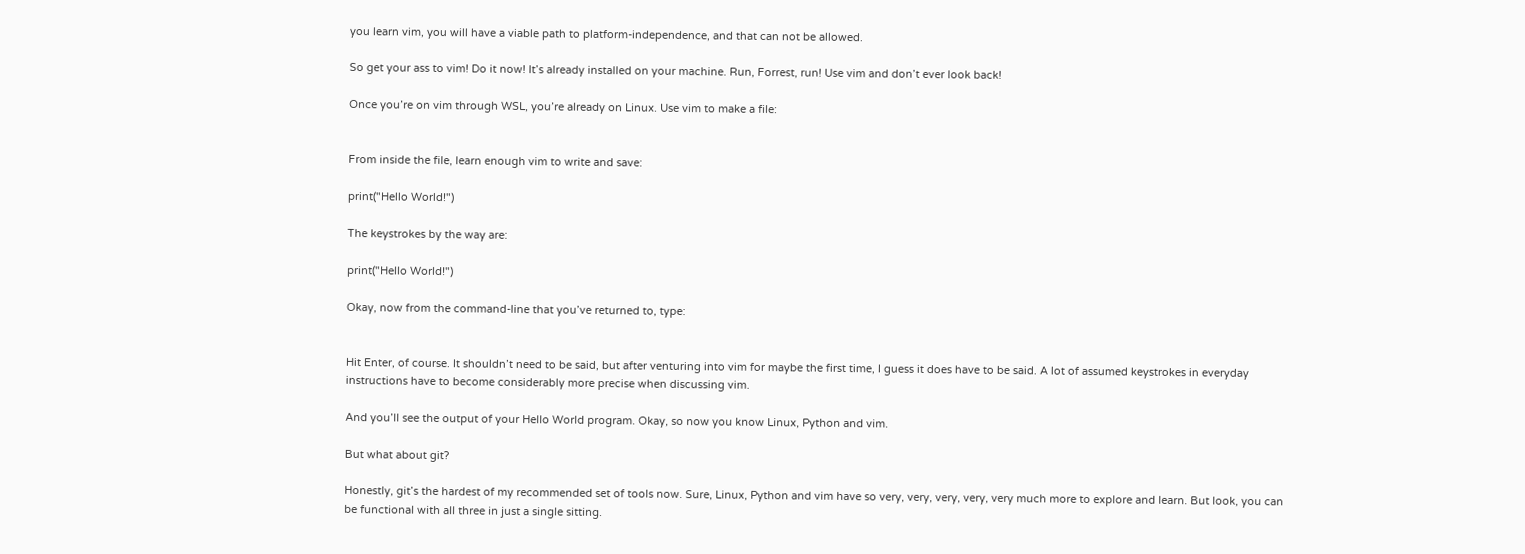you learn vim, you will have a viable path to platform-independence, and that can not be allowed.

So get your ass to vim! Do it now! It’s already installed on your machine. Run, Forrest, run! Use vim and don’t ever look back!

Once you’re on vim through WSL, you’re already on Linux. Use vim to make a file:


From inside the file, learn enough vim to write and save:

print("Hello World!")

The keystrokes by the way are:

print("Hello World!")

Okay, now from the command-line that you’ve returned to, type:


Hit Enter, of course. It shouldn’t need to be said, but after venturing into vim for maybe the first time, I guess it does have to be said. A lot of assumed keystrokes in everyday instructions have to become considerably more precise when discussing vim.

And you’ll see the output of your Hello World program. Okay, so now you know Linux, Python and vim.

But what about git?

Honestly, git’s the hardest of my recommended set of tools now. Sure, Linux, Python and vim have so very, very, very, very, very much more to explore and learn. But look, you can be functional with all three in just a single sitting.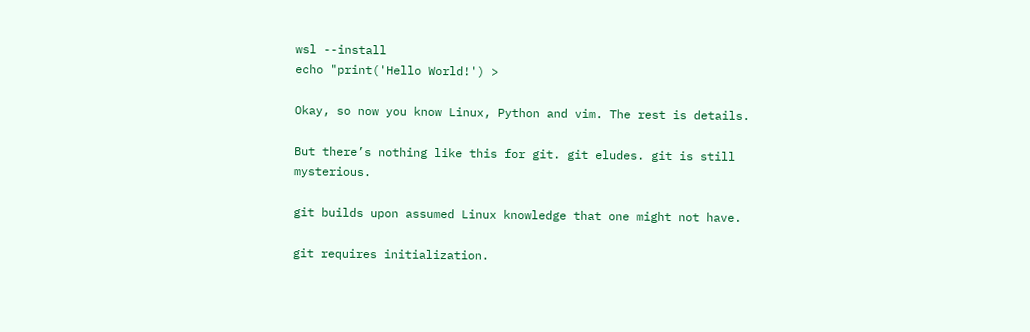wsl --install
echo "print('Hello World!') >

Okay, so now you know Linux, Python and vim. The rest is details.

But there’s nothing like this for git. git eludes. git is still mysterious.

git builds upon assumed Linux knowledge that one might not have.

git requires initialization.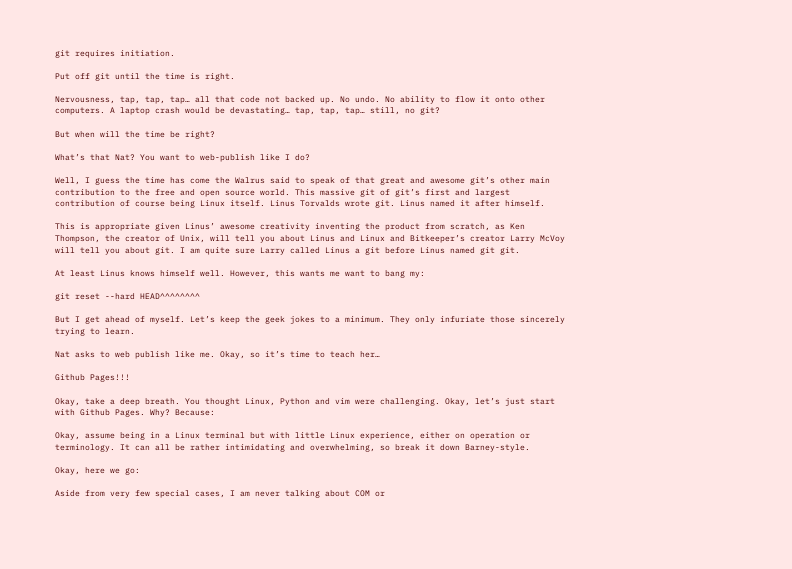git requires initiation.

Put off git until the time is right.

Nervousness, tap, tap, tap… all that code not backed up. No undo. No ability to flow it onto other computers. A laptop crash would be devastating… tap, tap, tap… still, no git?

But when will the time be right?

What’s that Nat? You want to web-publish like I do?

Well, I guess the time has come the Walrus said to speak of that great and awesome git’s other main contribution to the free and open source world. This massive git of git’s first and largest contribution of course being Linux itself. Linus Torvalds wrote git. Linus named it after himself.

This is appropriate given Linus’ awesome creativity inventing the product from scratch, as Ken Thompson, the creator of Unix, will tell you about Linus and Linux and Bitkeeper’s creator Larry McVoy will tell you about git. I am quite sure Larry called Linus a git before Linus named git git.

At least Linus knows himself well. However, this wants me want to bang my:

git reset --hard HEAD^^^^^^^^

But I get ahead of myself. Let’s keep the geek jokes to a minimum. They only infuriate those sincerely trying to learn.

Nat asks to web publish like me. Okay, so it’s time to teach her…

Github Pages!!!

Okay, take a deep breath. You thought Linux, Python and vim were challenging. Okay, let’s just start with Github Pages. Why? Because:

Okay, assume being in a Linux terminal but with little Linux experience, either on operation or terminology. It can all be rather intimidating and overwhelming, so break it down Barney-style.

Okay, here we go:

Aside from very few special cases, I am never talking about COM or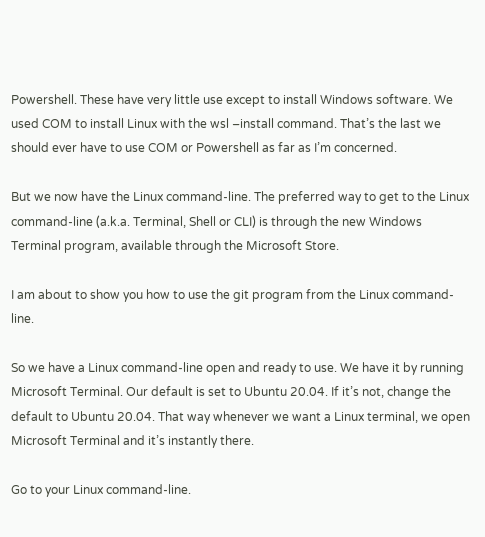Powershell. These have very little use except to install Windows software. We used COM to install Linux with the wsl –install command. That’s the last we should ever have to use COM or Powershell as far as I’m concerned.

But we now have the Linux command-line. The preferred way to get to the Linux command-line (a.k.a. Terminal, Shell or CLI) is through the new Windows Terminal program, available through the Microsoft Store.

I am about to show you how to use the git program from the Linux command-line.

So we have a Linux command-line open and ready to use. We have it by running Microsoft Terminal. Our default is set to Ubuntu 20.04. If it’s not, change the default to Ubuntu 20.04. That way whenever we want a Linux terminal, we open Microsoft Terminal and it’s instantly there.

Go to your Linux command-line.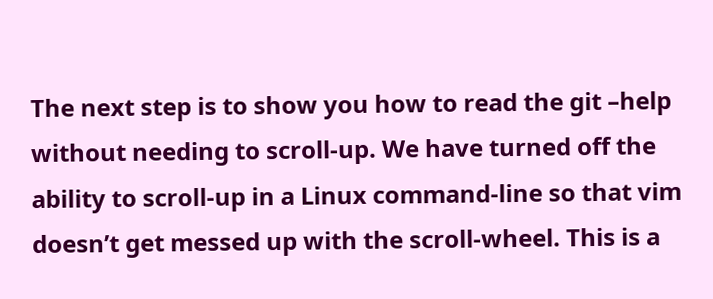The next step is to show you how to read the git –help without needing to scroll-up. We have turned off the ability to scroll-up in a Linux command-line so that vim doesn’t get messed up with the scroll-wheel. This is a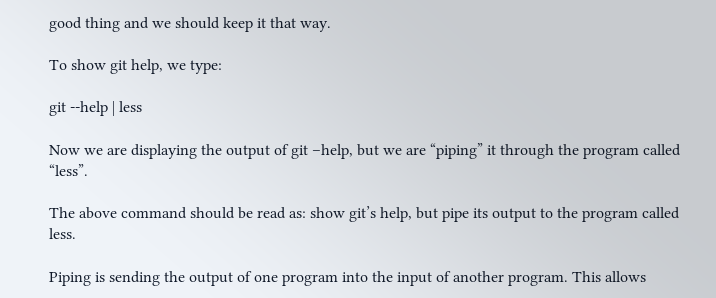good thing and we should keep it that way.

To show git help, we type:

git --help | less

Now we are displaying the output of git –help, but we are “piping” it through the program called “less”.

The above command should be read as: show git’s help, but pipe its output to the program called less.

Piping is sending the output of one program into the input of another program. This allows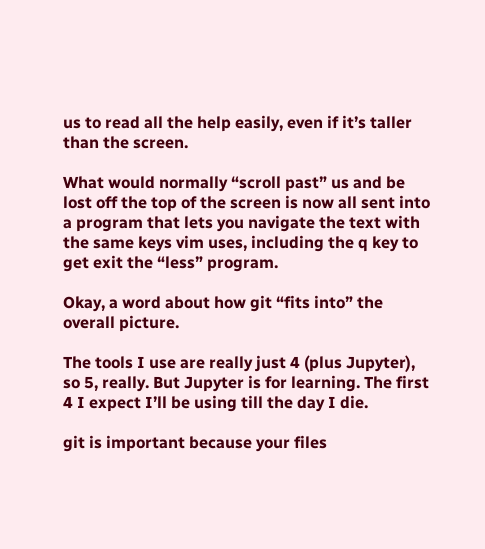us to read all the help easily, even if it’s taller than the screen.

What would normally “scroll past” us and be lost off the top of the screen is now all sent into a program that lets you navigate the text with the same keys vim uses, including the q key to get exit the “less” program.

Okay, a word about how git “fits into” the overall picture.

The tools I use are really just 4 (plus Jupyter), so 5, really. But Jupyter is for learning. The first 4 I expect I’ll be using till the day I die.

git is important because your files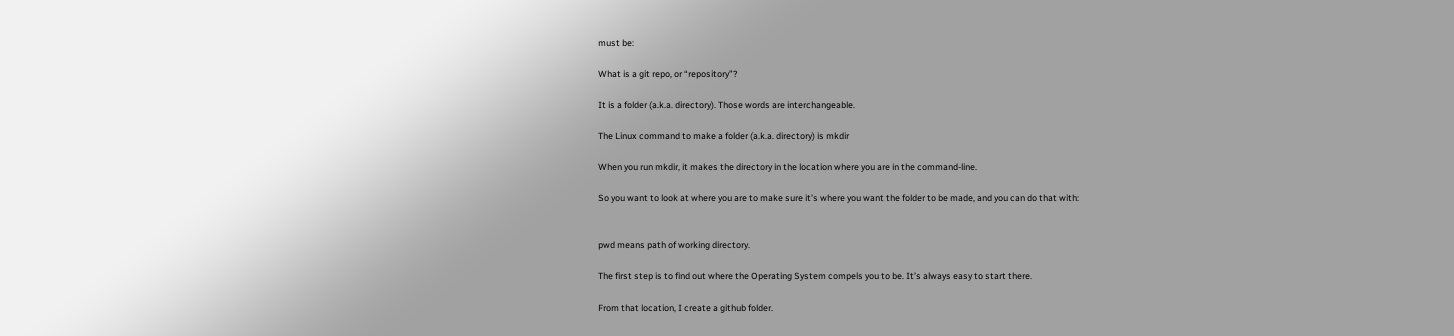must be:

What is a git repo, or “repository”?

It is a folder (a.k.a. directory). Those words are interchangeable.

The Linux command to make a folder (a.k.a. directory) is mkdir

When you run mkdir, it makes the directory in the location where you are in the command-line.

So you want to look at where you are to make sure it’s where you want the folder to be made, and you can do that with:


pwd means path of working directory.

The first step is to find out where the Operating System compels you to be. It’s always easy to start there.

From that location, I create a github folder.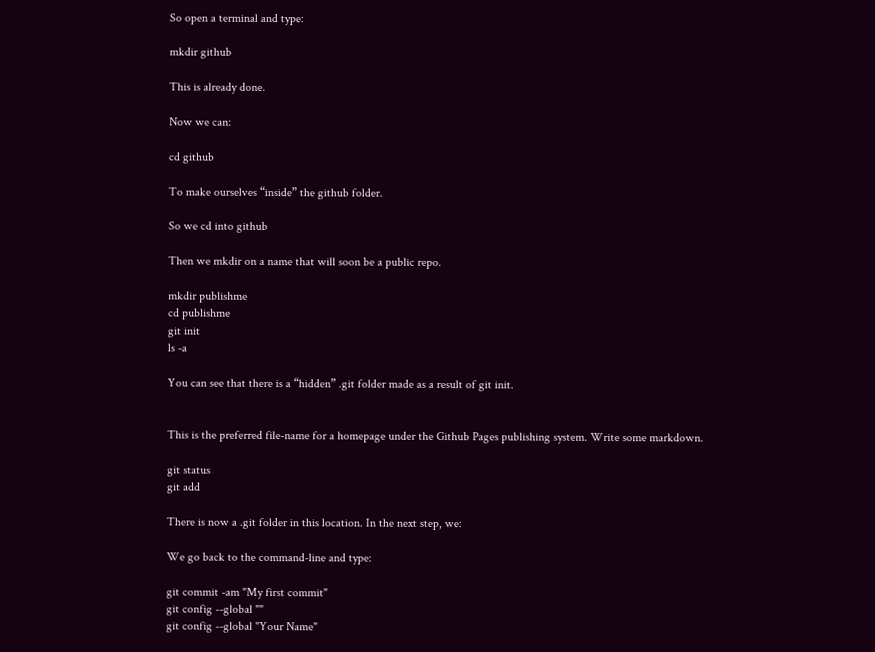So open a terminal and type:

mkdir github

This is already done.

Now we can:

cd github

To make ourselves “inside” the github folder.

So we cd into github

Then we mkdir on a name that will soon be a public repo.

mkdir publishme
cd publishme
git init
ls -a

You can see that there is a “hidden” .git folder made as a result of git init.


This is the preferred file-name for a homepage under the Github Pages publishing system. Write some markdown.

git status
git add

There is now a .git folder in this location. In the next step, we:

We go back to the command-line and type:

git commit -am "My first commit"
git config --global ""
git config --global "Your Name"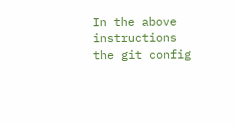In the above instructions the git config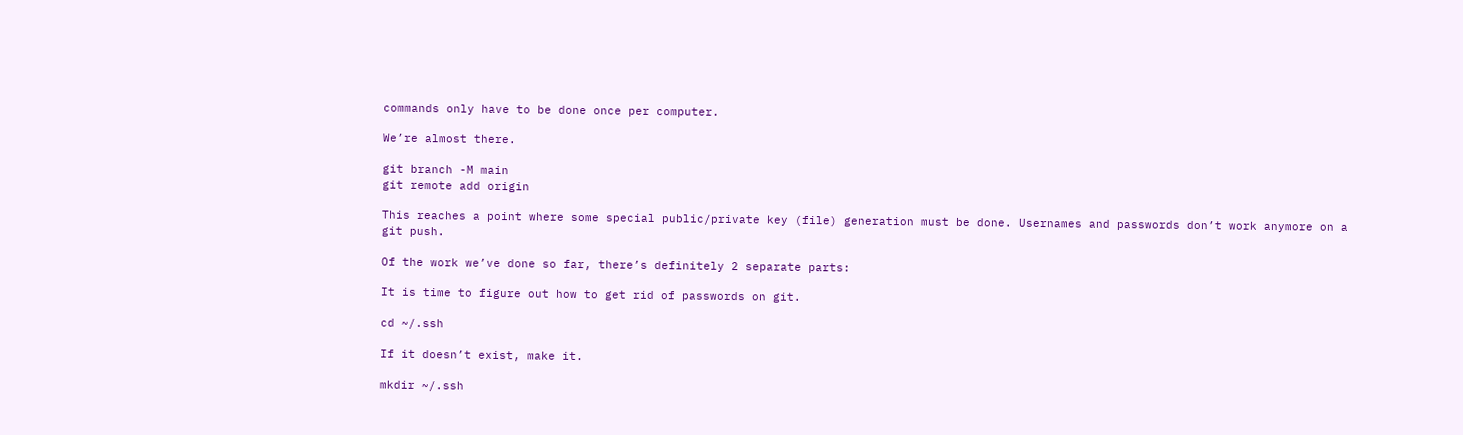commands only have to be done once per computer.

We’re almost there.

git branch -M main
git remote add origin

This reaches a point where some special public/private key (file) generation must be done. Usernames and passwords don’t work anymore on a git push.

Of the work we’ve done so far, there’s definitely 2 separate parts:

It is time to figure out how to get rid of passwords on git.

cd ~/.ssh

If it doesn’t exist, make it.

mkdir ~/.ssh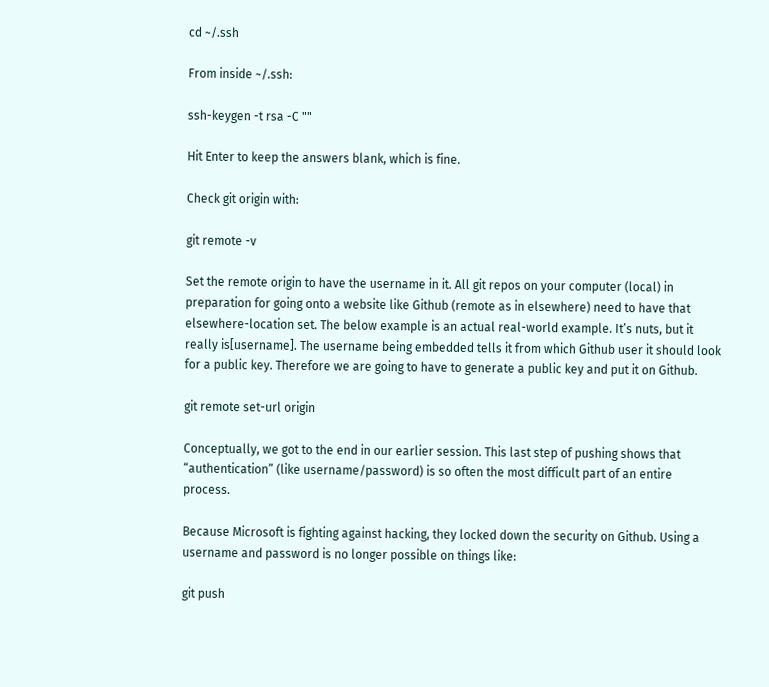cd ~/.ssh

From inside ~/.ssh:

ssh-keygen -t rsa -C ""

Hit Enter to keep the answers blank, which is fine.

Check git origin with:

git remote -v

Set the remote origin to have the username in it. All git repos on your computer (local) in preparation for going onto a website like Github (remote as in elsewhere) need to have that elsewhere-location set. The below example is an actual real-world example. It’s nuts, but it really is[username]. The username being embedded tells it from which Github user it should look for a public key. Therefore we are going to have to generate a public key and put it on Github.

git remote set-url origin

Conceptually, we got to the end in our earlier session. This last step of pushing shows that “authentication” (like username/password) is so often the most difficult part of an entire process.

Because Microsoft is fighting against hacking, they locked down the security on Github. Using a username and password is no longer possible on things like:

git push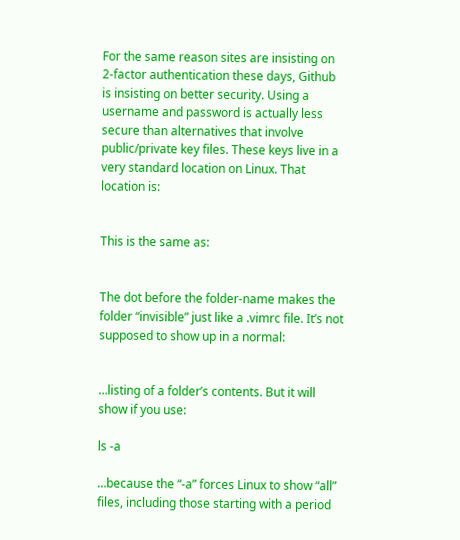For the same reason sites are insisting on 2-factor authentication these days, Github is insisting on better security. Using a username and password is actually less secure than alternatives that involve public/private key files. These keys live in a very standard location on Linux. That location is:


This is the same as:


The dot before the folder-name makes the folder “invisible” just like a .vimrc file. It’s not supposed to show up in a normal:


…listing of a folder’s contents. But it will show if you use:

ls -a

…because the “-a” forces Linux to show “all” files, including those starting with a period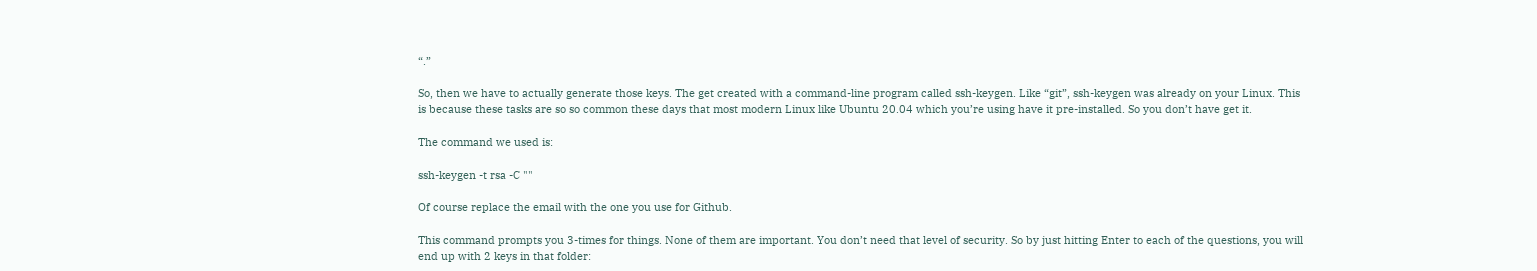“.”

So, then we have to actually generate those keys. The get created with a command-line program called ssh-keygen. Like “git”, ssh-keygen was already on your Linux. This is because these tasks are so so common these days that most modern Linux like Ubuntu 20.04 which you’re using have it pre-installed. So you don’t have get it.

The command we used is:

ssh-keygen -t rsa -C ""

Of course replace the email with the one you use for Github.

This command prompts you 3-times for things. None of them are important. You don’t need that level of security. So by just hitting Enter to each of the questions, you will end up with 2 keys in that folder: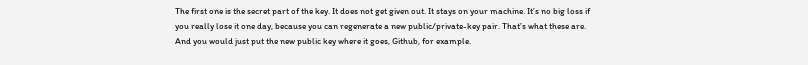The first one is the secret part of the key. It does not get given out. It stays on your machine. It’s no big loss if you really lose it one day, because you can regenerate a new public/private-key pair. That’s what these are. And you would just put the new public key where it goes, Github, for example.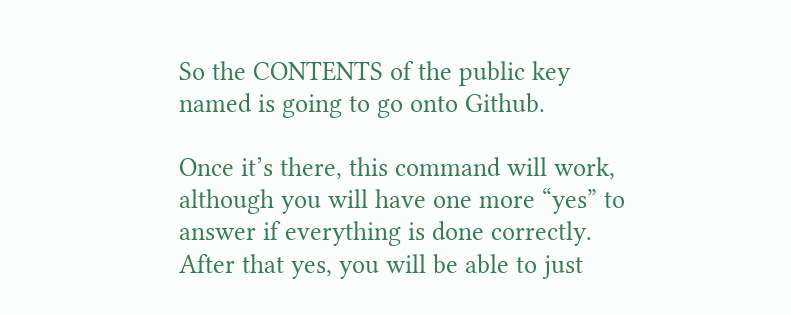So the CONTENTS of the public key named is going to go onto Github.

Once it’s there, this command will work, although you will have one more “yes” to answer if everything is done correctly. After that yes, you will be able to just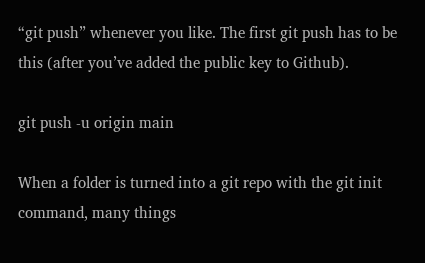“git push” whenever you like. The first git push has to be this (after you’ve added the public key to Github).

git push -u origin main

When a folder is turned into a git repo with the git init command, many things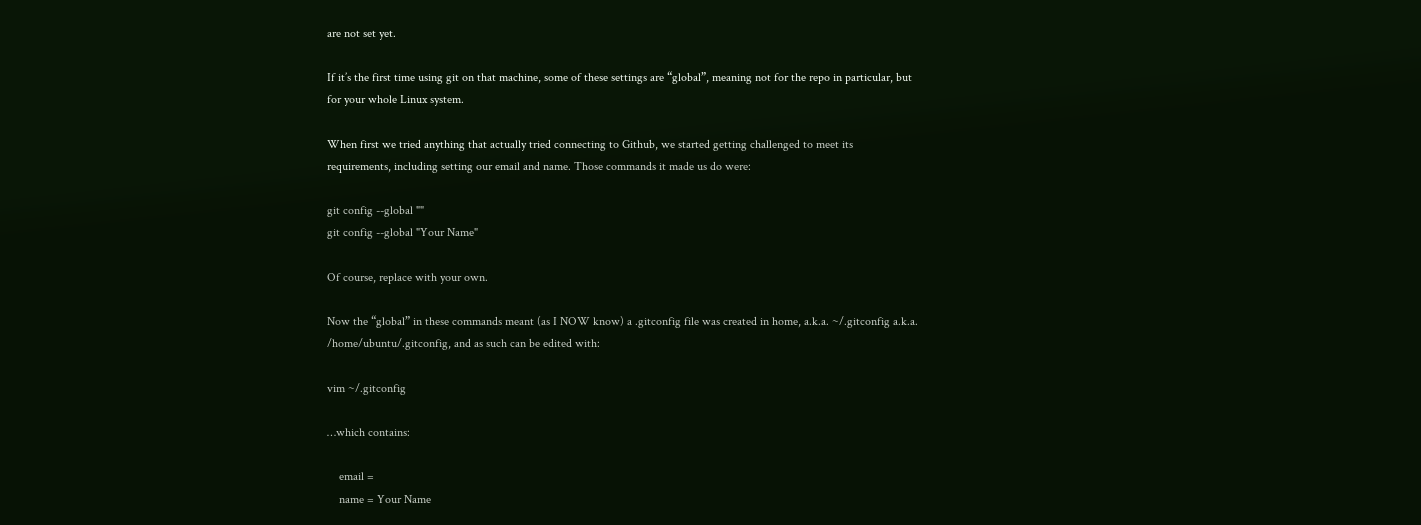are not set yet.

If it’s the first time using git on that machine, some of these settings are “global”, meaning not for the repo in particular, but for your whole Linux system.

When first we tried anything that actually tried connecting to Github, we started getting challenged to meet its requirements, including setting our email and name. Those commands it made us do were:

git config --global ""
git config --global "Your Name"

Of course, replace with your own.

Now the “global” in these commands meant (as I NOW know) a .gitconfig file was created in home, a.k.a. ~/.gitconfig a.k.a. /home/ubuntu/.gitconfig, and as such can be edited with:

vim ~/.gitconfig

…which contains:

    email =
    name = Your Name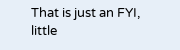That is just an FYI, little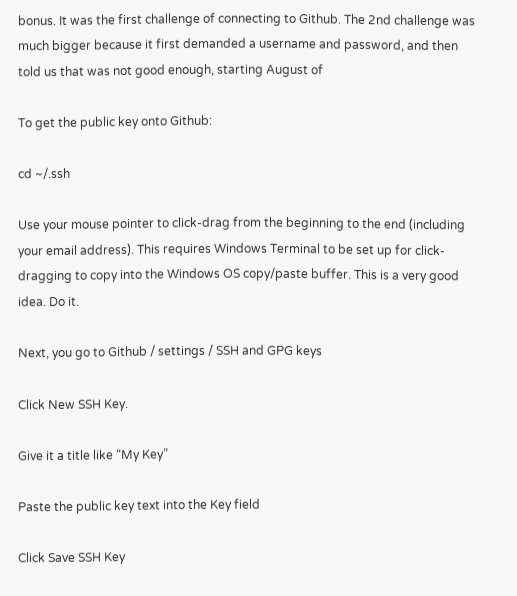bonus. It was the first challenge of connecting to Github. The 2nd challenge was much bigger because it first demanded a username and password, and then told us that was not good enough, starting August of

To get the public key onto Github:

cd ~/.ssh

Use your mouse pointer to click-drag from the beginning to the end (including your email address). This requires Windows Terminal to be set up for click-dragging to copy into the Windows OS copy/paste buffer. This is a very good idea. Do it.

Next, you go to Github / settings / SSH and GPG keys

Click New SSH Key.

Give it a title like “My Key”

Paste the public key text into the Key field

Click Save SSH Key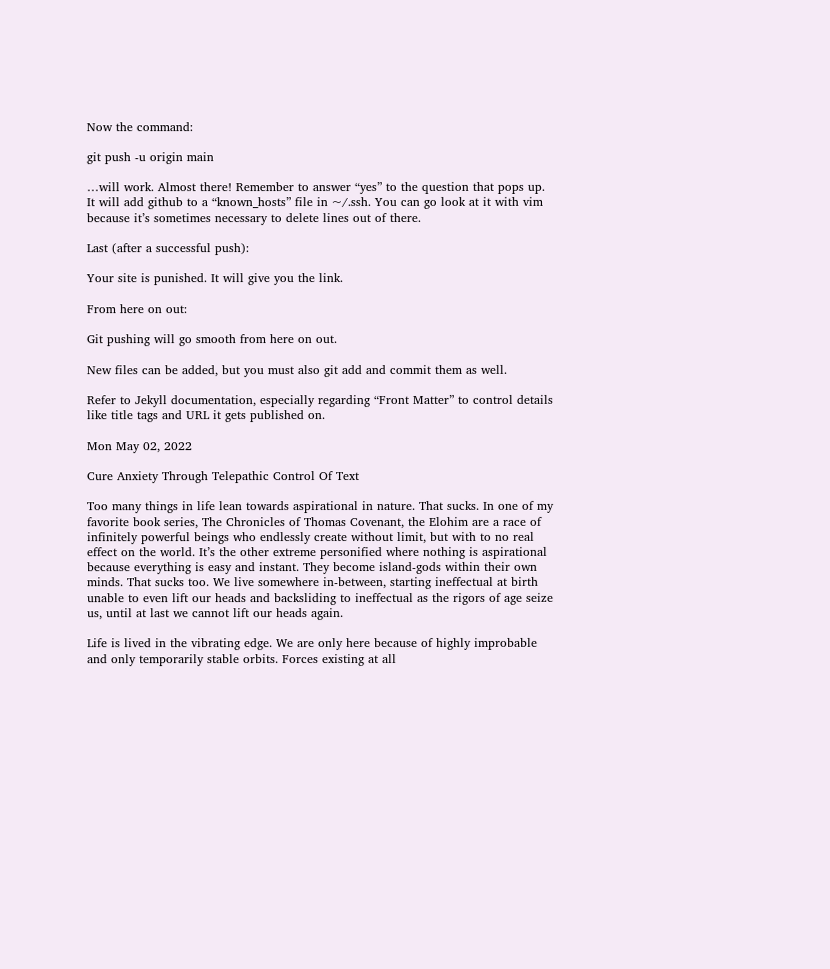Now the command:

git push -u origin main

…will work. Almost there! Remember to answer “yes” to the question that pops up. It will add github to a “known_hosts” file in ~/.ssh. You can go look at it with vim because it’s sometimes necessary to delete lines out of there.

Last (after a successful push):

Your site is punished. It will give you the link.

From here on out:

Git pushing will go smooth from here on out.

New files can be added, but you must also git add and commit them as well.

Refer to Jekyll documentation, especially regarding “Front Matter” to control details like title tags and URL it gets published on.

Mon May 02, 2022

Cure Anxiety Through Telepathic Control Of Text

Too many things in life lean towards aspirational in nature. That sucks. In one of my favorite book series, The Chronicles of Thomas Covenant, the Elohim are a race of infinitely powerful beings who endlessly create without limit, but with to no real effect on the world. It’s the other extreme personified where nothing is aspirational because everything is easy and instant. They become island-gods within their own minds. That sucks too. We live somewhere in-between, starting ineffectual at birth unable to even lift our heads and backsliding to ineffectual as the rigors of age seize us, until at last we cannot lift our heads again.

Life is lived in the vibrating edge. We are only here because of highly improbable and only temporarily stable orbits. Forces existing at all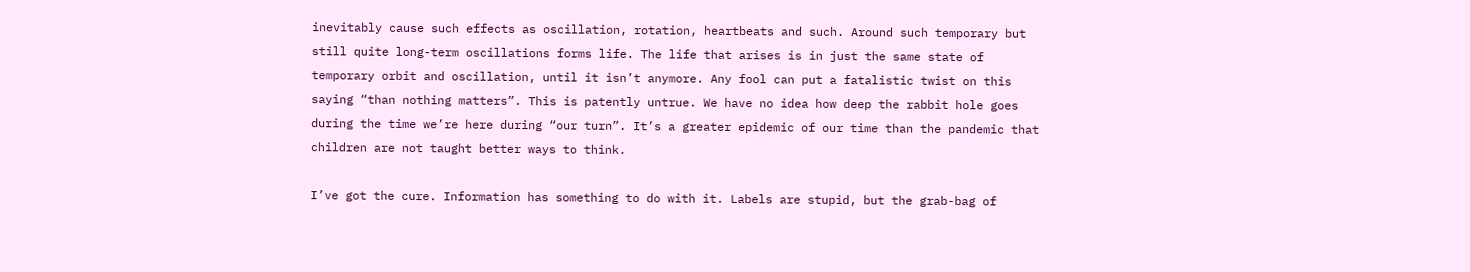inevitably cause such effects as oscillation, rotation, heartbeats and such. Around such temporary but still quite long-term oscillations forms life. The life that arises is in just the same state of temporary orbit and oscillation, until it isn’t anymore. Any fool can put a fatalistic twist on this saying “than nothing matters”. This is patently untrue. We have no idea how deep the rabbit hole goes during the time we’re here during “our turn”. It’s a greater epidemic of our time than the pandemic that children are not taught better ways to think.

I’ve got the cure. Information has something to do with it. Labels are stupid, but the grab-bag of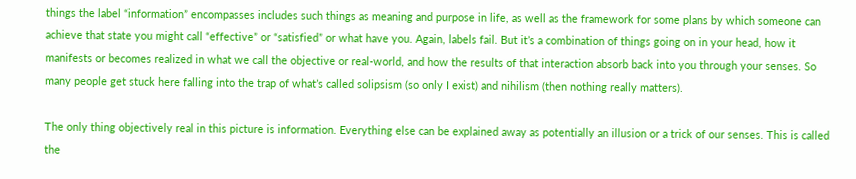things the label “information” encompasses includes such things as meaning and purpose in life, as well as the framework for some plans by which someone can achieve that state you might call “effective” or “satisfied” or what have you. Again, labels fail. But it’s a combination of things going on in your head, how it manifests or becomes realized in what we call the objective or real-world, and how the results of that interaction absorb back into you through your senses. So many people get stuck here falling into the trap of what’s called solipsism (so only I exist) and nihilism (then nothing really matters).

The only thing objectively real in this picture is information. Everything else can be explained away as potentially an illusion or a trick of our senses. This is called the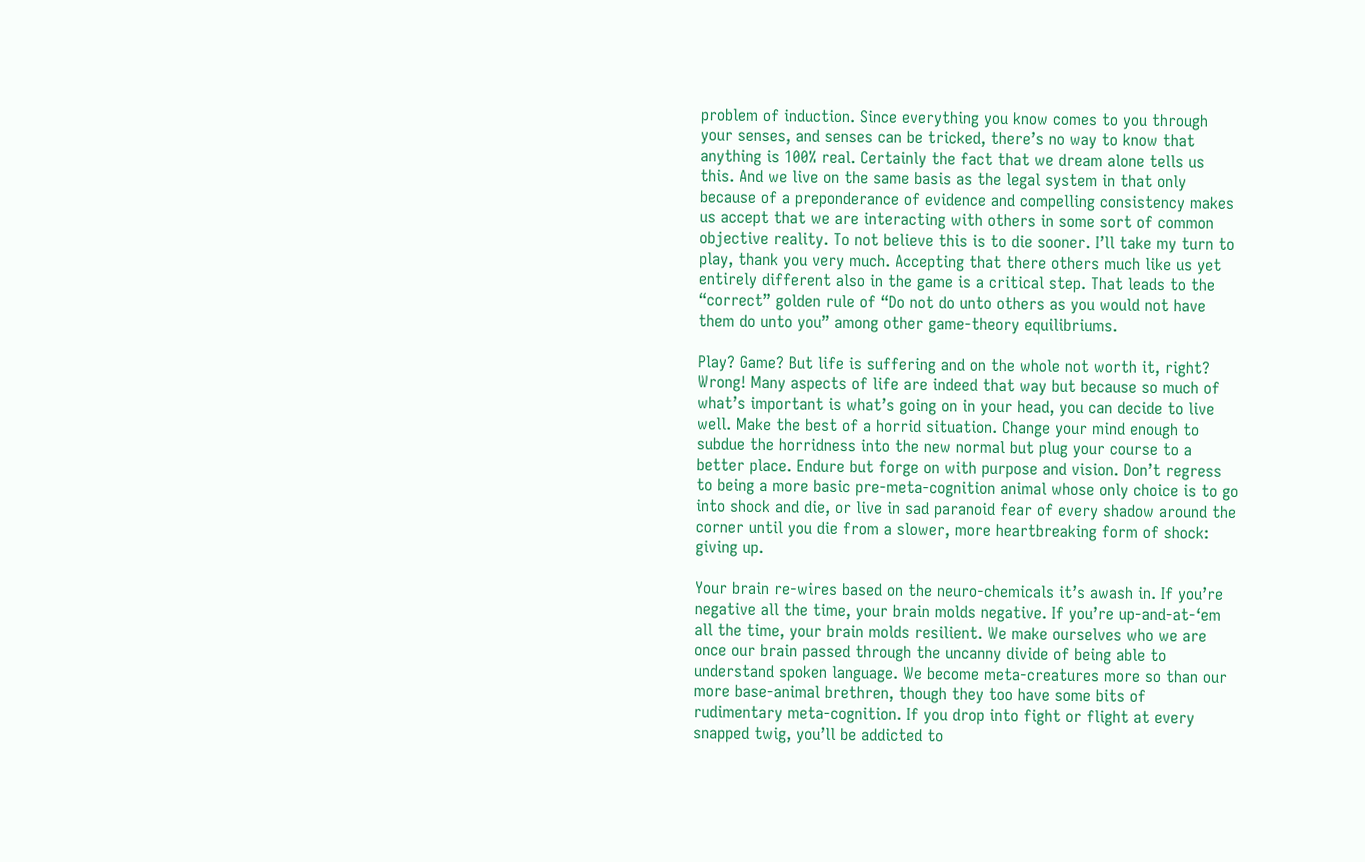problem of induction. Since everything you know comes to you through your senses, and senses can be tricked, there’s no way to know that anything is 100% real. Certainly the fact that we dream alone tells us this. And we live on the same basis as the legal system in that only because of a preponderance of evidence and compelling consistency makes us accept that we are interacting with others in some sort of common objective reality. To not believe this is to die sooner. I’ll take my turn to play, thank you very much. Accepting that there others much like us yet entirely different also in the game is a critical step. That leads to the “correct” golden rule of “Do not do unto others as you would not have them do unto you” among other game-theory equilibriums.

Play? Game? But life is suffering and on the whole not worth it, right? Wrong! Many aspects of life are indeed that way but because so much of what’s important is what’s going on in your head, you can decide to live well. Make the best of a horrid situation. Change your mind enough to subdue the horridness into the new normal but plug your course to a better place. Endure but forge on with purpose and vision. Don’t regress to being a more basic pre-meta-cognition animal whose only choice is to go into shock and die, or live in sad paranoid fear of every shadow around the corner until you die from a slower, more heartbreaking form of shock: giving up.

Your brain re-wires based on the neuro-chemicals it’s awash in. If you’re negative all the time, your brain molds negative. If you’re up-and-at-‘em all the time, your brain molds resilient. We make ourselves who we are once our brain passed through the uncanny divide of being able to understand spoken language. We become meta-creatures more so than our more base-animal brethren, though they too have some bits of rudimentary meta-cognition. If you drop into fight or flight at every snapped twig, you’ll be addicted to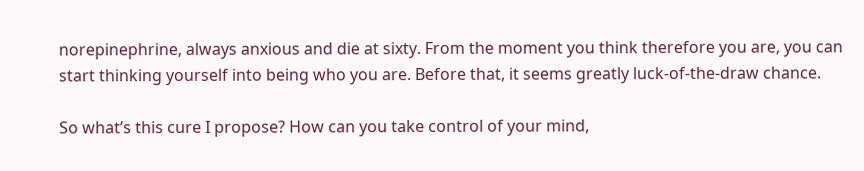norepinephrine, always anxious and die at sixty. From the moment you think therefore you are, you can start thinking yourself into being who you are. Before that, it seems greatly luck-of-the-draw chance.

So what’s this cure I propose? How can you take control of your mind,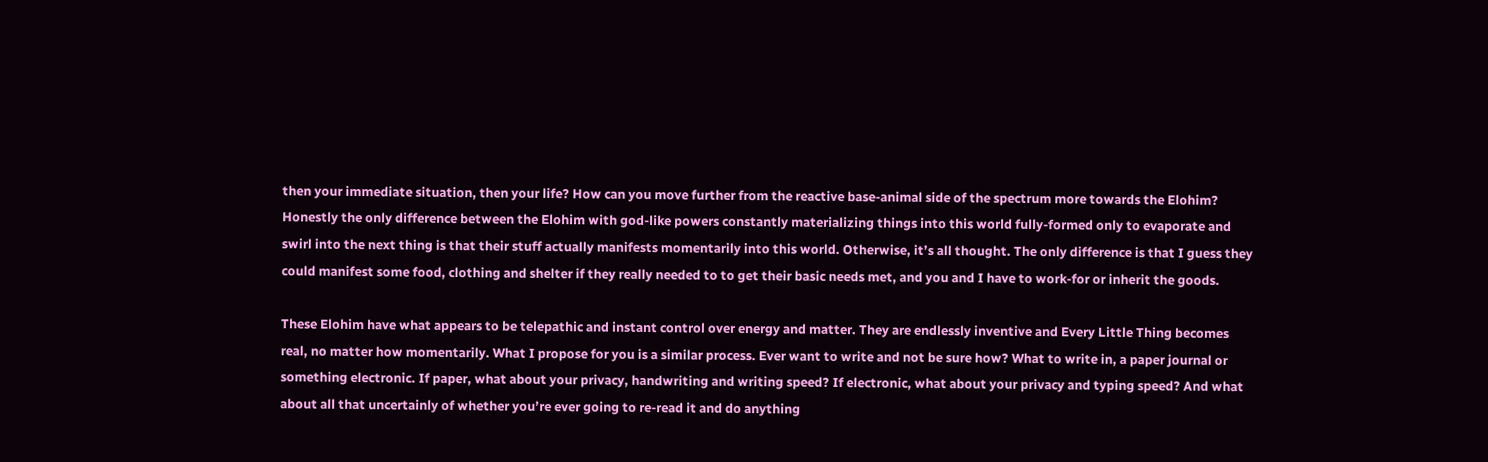then your immediate situation, then your life? How can you move further from the reactive base-animal side of the spectrum more towards the Elohim? Honestly the only difference between the Elohim with god-like powers constantly materializing things into this world fully-formed only to evaporate and swirl into the next thing is that their stuff actually manifests momentarily into this world. Otherwise, it’s all thought. The only difference is that I guess they could manifest some food, clothing and shelter if they really needed to to get their basic needs met, and you and I have to work-for or inherit the goods.

These Elohim have what appears to be telepathic and instant control over energy and matter. They are endlessly inventive and Every Little Thing becomes real, no matter how momentarily. What I propose for you is a similar process. Ever want to write and not be sure how? What to write in, a paper journal or something electronic. If paper, what about your privacy, handwriting and writing speed? If electronic, what about your privacy and typing speed? And what about all that uncertainly of whether you’re ever going to re-read it and do anything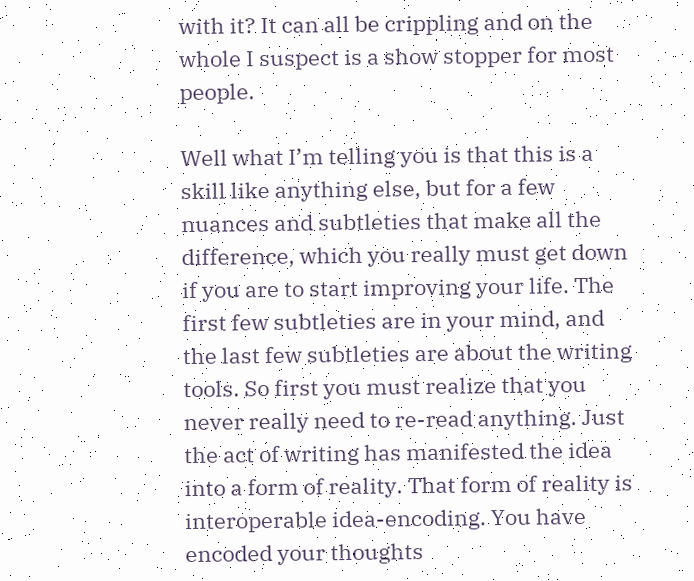with it? It can all be crippling and on the whole I suspect is a show stopper for most people.

Well what I’m telling you is that this is a skill like anything else, but for a few nuances and subtleties that make all the difference, which you really must get down if you are to start improving your life. The first few subtleties are in your mind, and the last few subtleties are about the writing tools. So first you must realize that you never really need to re-read anything. Just the act of writing has manifested the idea into a form of reality. That form of reality is interoperable idea-encoding. You have encoded your thoughts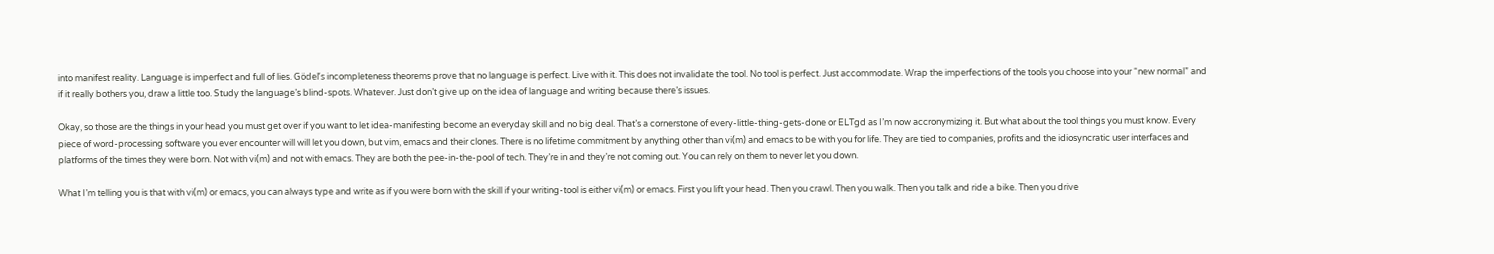into manifest reality. Language is imperfect and full of lies. Gödel’s incompleteness theorems prove that no language is perfect. Live with it. This does not invalidate the tool. No tool is perfect. Just accommodate. Wrap the imperfections of the tools you choose into your “new normal” and if it really bothers you, draw a little too. Study the language’s blind-spots. Whatever. Just don’t give up on the idea of language and writing because there’s issues.

Okay, so those are the things in your head you must get over if you want to let idea-manifesting become an everyday skill and no big deal. That’s a cornerstone of every-little-thing-gets-done or ELTgd as I’m now accronymizing it. But what about the tool things you must know. Every piece of word-processing software you ever encounter will will let you down, but vim, emacs and their clones. There is no lifetime commitment by anything other than vi(m) and emacs to be with you for life. They are tied to companies, profits and the idiosyncratic user interfaces and platforms of the times they were born. Not with vi(m) and not with emacs. They are both the pee-in-the-pool of tech. They’re in and they’re not coming out. You can rely on them to never let you down.

What I’m telling you is that with vi(m) or emacs, you can always type and write as if you were born with the skill if your writing-tool is either vi(m) or emacs. First you lift your head. Then you crawl. Then you walk. Then you talk and ride a bike. Then you drive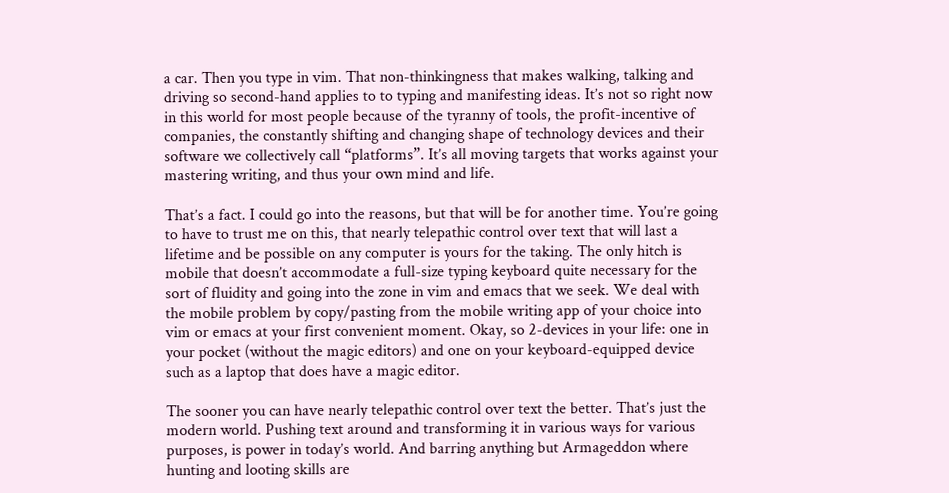a car. Then you type in vim. That non-thinkingness that makes walking, talking and driving so second-hand applies to to typing and manifesting ideas. It’s not so right now in this world for most people because of the tyranny of tools, the profit-incentive of companies, the constantly shifting and changing shape of technology devices and their software we collectively call “platforms”. It’s all moving targets that works against your mastering writing, and thus your own mind and life.

That’s a fact. I could go into the reasons, but that will be for another time. You’re going to have to trust me on this, that nearly telepathic control over text that will last a lifetime and be possible on any computer is yours for the taking. The only hitch is mobile that doesn’t accommodate a full-size typing keyboard quite necessary for the sort of fluidity and going into the zone in vim and emacs that we seek. We deal with the mobile problem by copy/pasting from the mobile writing app of your choice into vim or emacs at your first convenient moment. Okay, so 2-devices in your life: one in your pocket (without the magic editors) and one on your keyboard-equipped device such as a laptop that does have a magic editor.

The sooner you can have nearly telepathic control over text the better. That’s just the modern world. Pushing text around and transforming it in various ways for various purposes, is power in today’s world. And barring anything but Armageddon where hunting and looting skills are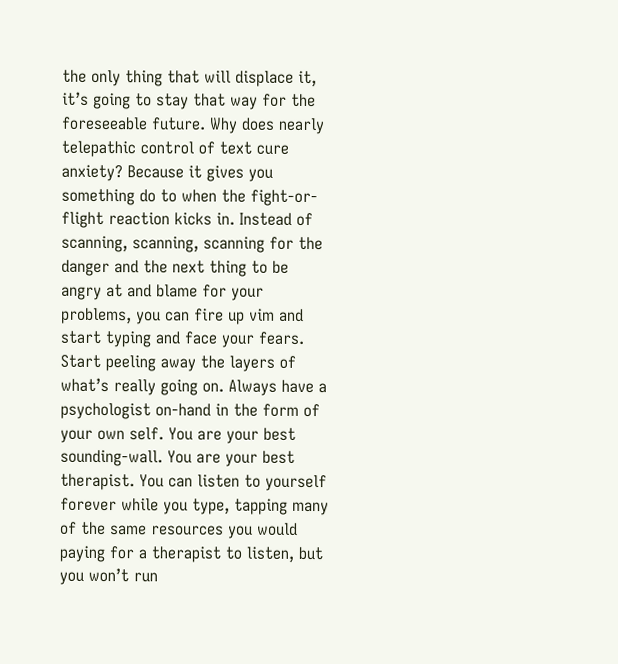the only thing that will displace it, it’s going to stay that way for the foreseeable future. Why does nearly telepathic control of text cure anxiety? Because it gives you something do to when the fight-or-flight reaction kicks in. Instead of scanning, scanning, scanning for the danger and the next thing to be angry at and blame for your problems, you can fire up vim and start typing and face your fears. Start peeling away the layers of what’s really going on. Always have a psychologist on-hand in the form of your own self. You are your best sounding-wall. You are your best therapist. You can listen to yourself forever while you type, tapping many of the same resources you would paying for a therapist to listen, but you won’t run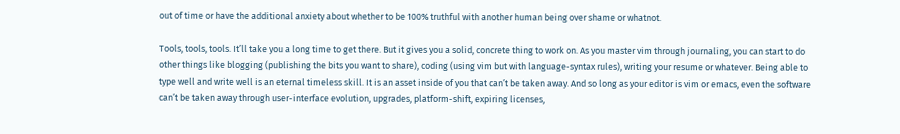out of time or have the additional anxiety about whether to be 100% truthful with another human being over shame or whatnot.

Tools, tools, tools. It’ll take you a long time to get there. But it gives you a solid, concrete thing to work on. As you master vim through journaling, you can start to do other things like blogging (publishing the bits you want to share), coding (using vim but with language-syntax rules), writing your resume or whatever. Being able to type well and write well is an eternal timeless skill. It is an asset inside of you that can’t be taken away. And so long as your editor is vim or emacs, even the software can’t be taken away through user-interface evolution, upgrades, platform-shift, expiring licenses,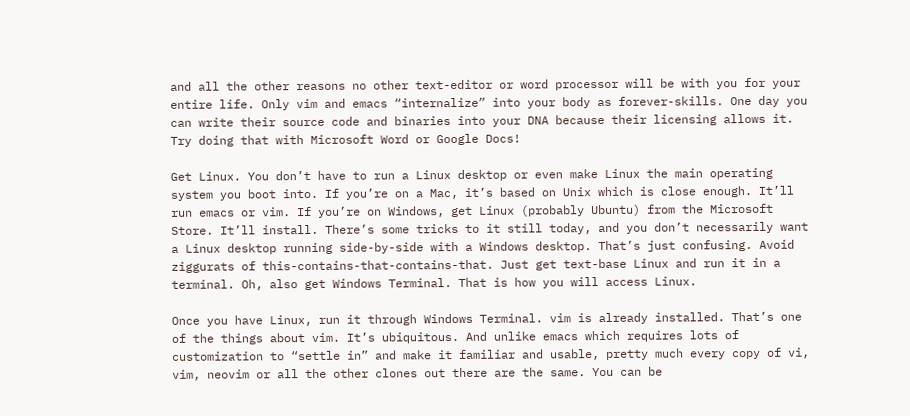and all the other reasons no other text-editor or word processor will be with you for your entire life. Only vim and emacs “internalize” into your body as forever-skills. One day you can write their source code and binaries into your DNA because their licensing allows it. Try doing that with Microsoft Word or Google Docs!

Get Linux. You don’t have to run a Linux desktop or even make Linux the main operating system you boot into. If you’re on a Mac, it’s based on Unix which is close enough. It’ll run emacs or vim. If you’re on Windows, get Linux (probably Ubuntu) from the Microsoft Store. It’ll install. There’s some tricks to it still today, and you don’t necessarily want a Linux desktop running side-by-side with a Windows desktop. That’s just confusing. Avoid ziggurats of this-contains-that-contains-that. Just get text-base Linux and run it in a terminal. Oh, also get Windows Terminal. That is how you will access Linux.

Once you have Linux, run it through Windows Terminal. vim is already installed. That’s one of the things about vim. It’s ubiquitous. And unlike emacs which requires lots of customization to “settle in” and make it familiar and usable, pretty much every copy of vi, vim, neovim or all the other clones out there are the same. You can be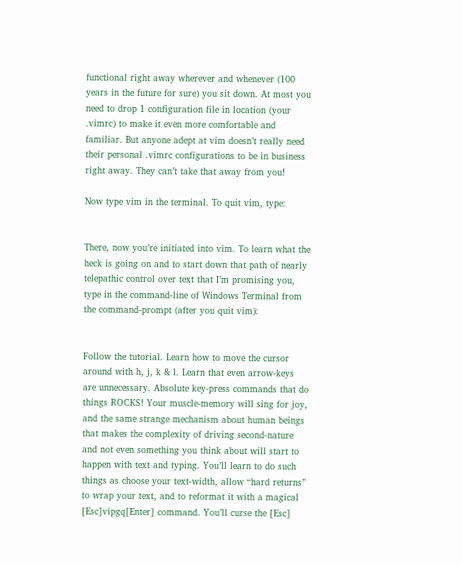functional right away wherever and whenever (100 years in the future for sure) you sit down. At most you need to drop 1 configuration file in location (your .vimrc) to make it even more comfortable and familiar. But anyone adept at vim doesn’t really need their personal .vimrc configurations to be in business right away. They can’t take that away from you!

Now type vim in the terminal. To quit vim, type:


There, now you’re initiated into vim. To learn what the heck is going on and to start down that path of nearly telepathic control over text that I’m promising you, type in the command-line of Windows Terminal from the command-prompt (after you quit vim):


Follow the tutorial. Learn how to move the cursor around with h, j, k & l. Learn that even arrow-keys are unnecessary. Absolute key-press commands that do things ROCKS! Your muscle-memory will sing for joy, and the same strange mechanism about human beings that makes the complexity of driving second-nature and not even something you think about will start to happen with text and typing. You’ll learn to do such things as choose your text-width, allow “hard returns” to wrap your text, and to reformat it with a magical [Esc]vipgq[Enter] command. You’ll curse the [Esc]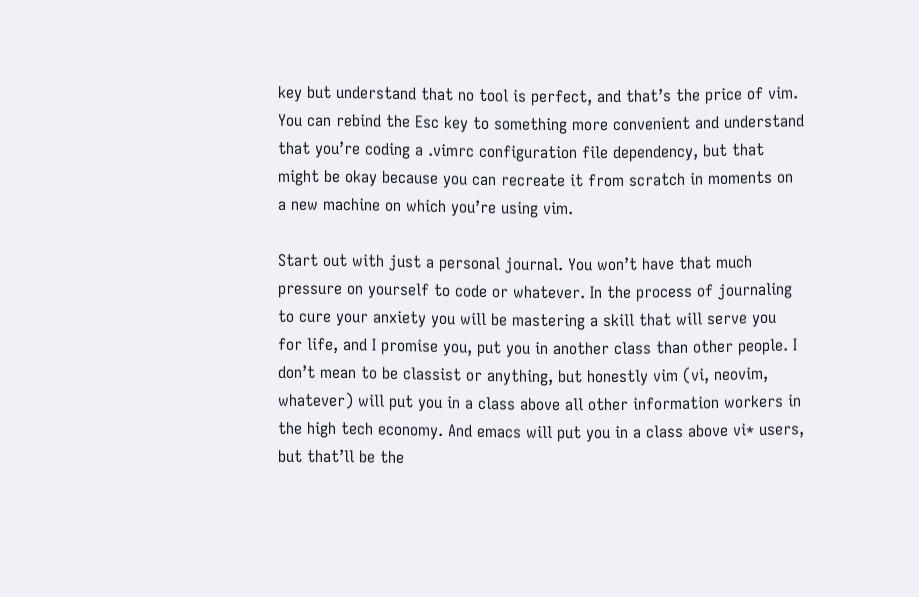key but understand that no tool is perfect, and that’s the price of vim. You can rebind the Esc key to something more convenient and understand that you’re coding a .vimrc configuration file dependency, but that might be okay because you can recreate it from scratch in moments on a new machine on which you’re using vim.

Start out with just a personal journal. You won’t have that much pressure on yourself to code or whatever. In the process of journaling to cure your anxiety you will be mastering a skill that will serve you for life, and I promise you, put you in another class than other people. I don’t mean to be classist or anything, but honestly vim (vi, neovim, whatever) will put you in a class above all other information workers in the high tech economy. And emacs will put you in a class above vi* users, but that’ll be the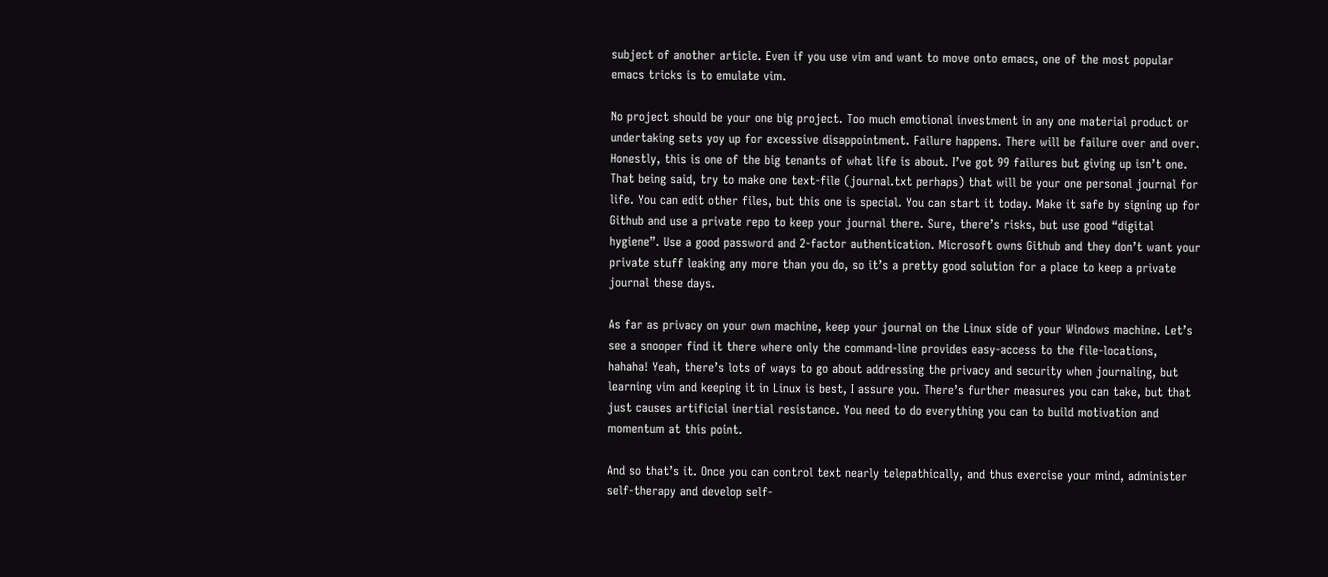subject of another article. Even if you use vim and want to move onto emacs, one of the most popular emacs tricks is to emulate vim.

No project should be your one big project. Too much emotional investment in any one material product or undertaking sets yoy up for excessive disappointment. Failure happens. There will be failure over and over. Honestly, this is one of the big tenants of what life is about. I’ve got 99 failures but giving up isn’t one. That being said, try to make one text-file (journal.txt perhaps) that will be your one personal journal for life. You can edit other files, but this one is special. You can start it today. Make it safe by signing up for Github and use a private repo to keep your journal there. Sure, there’s risks, but use good “digital hygiene”. Use a good password and 2-factor authentication. Microsoft owns Github and they don’t want your private stuff leaking any more than you do, so it’s a pretty good solution for a place to keep a private journal these days.

As far as privacy on your own machine, keep your journal on the Linux side of your Windows machine. Let’s see a snooper find it there where only the command-line provides easy-access to the file-locations, hahaha! Yeah, there’s lots of ways to go about addressing the privacy and security when journaling, but learning vim and keeping it in Linux is best, I assure you. There’s further measures you can take, but that just causes artificial inertial resistance. You need to do everything you can to build motivation and momentum at this point.

And so that’s it. Once you can control text nearly telepathically, and thus exercise your mind, administer self-therapy and develop self-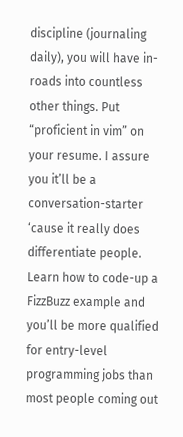discipline (journaling daily), you will have in-roads into countless other things. Put “proficient in vim” on your resume. I assure you it’ll be a conversation-starter ‘cause it really does differentiate people. Learn how to code-up a FizzBuzz example and you’ll be more qualified for entry-level programming jobs than most people coming out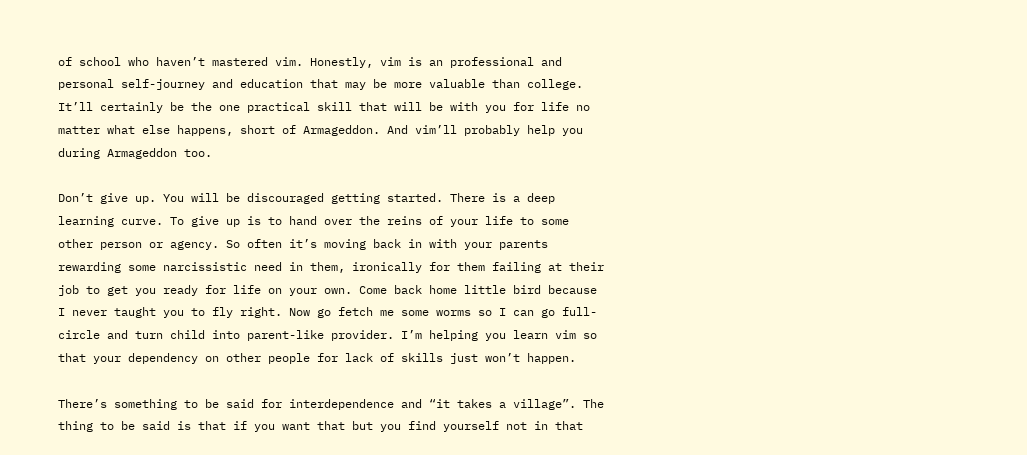of school who haven’t mastered vim. Honestly, vim is an professional and personal self-journey and education that may be more valuable than college. It’ll certainly be the one practical skill that will be with you for life no matter what else happens, short of Armageddon. And vim’ll probably help you during Armageddon too.

Don’t give up. You will be discouraged getting started. There is a deep learning curve. To give up is to hand over the reins of your life to some other person or agency. So often it’s moving back in with your parents rewarding some narcissistic need in them, ironically for them failing at their job to get you ready for life on your own. Come back home little bird because I never taught you to fly right. Now go fetch me some worms so I can go full-circle and turn child into parent-like provider. I’m helping you learn vim so that your dependency on other people for lack of skills just won’t happen.

There’s something to be said for interdependence and “it takes a village”. The thing to be said is that if you want that but you find yourself not in that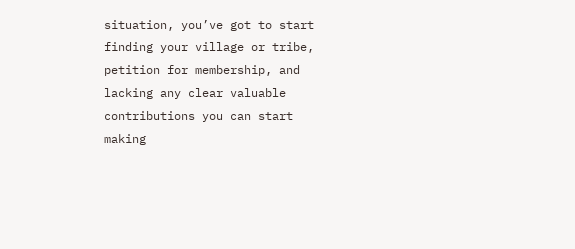situation, you’ve got to start finding your village or tribe, petition for membership, and lacking any clear valuable contributions you can start making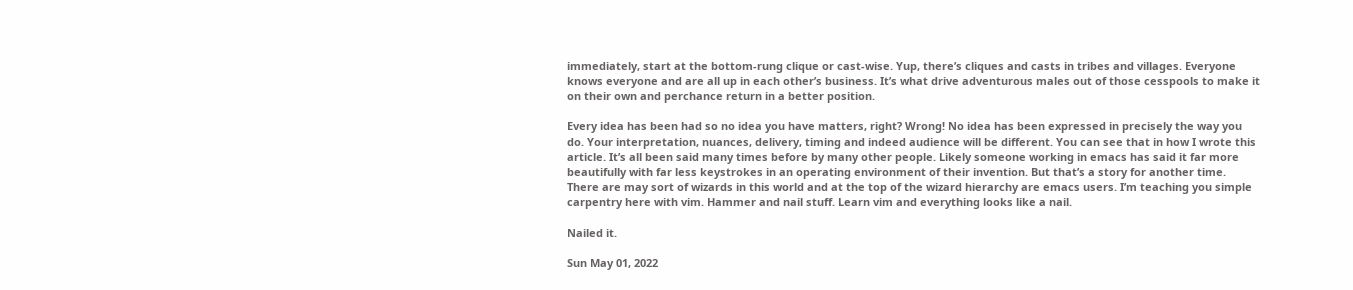immediately, start at the bottom-rung clique or cast-wise. Yup, there’s cliques and casts in tribes and villages. Everyone knows everyone and are all up in each other’s business. It’s what drive adventurous males out of those cesspools to make it on their own and perchance return in a better position.

Every idea has been had so no idea you have matters, right? Wrong! No idea has been expressed in precisely the way you do. Your interpretation, nuances, delivery, timing and indeed audience will be different. You can see that in how I wrote this article. It’s all been said many times before by many other people. Likely someone working in emacs has said it far more beautifully with far less keystrokes in an operating environment of their invention. But that’s a story for another time. There are may sort of wizards in this world and at the top of the wizard hierarchy are emacs users. I’m teaching you simple carpentry here with vim. Hammer and nail stuff. Learn vim and everything looks like a nail.

Nailed it.

Sun May 01, 2022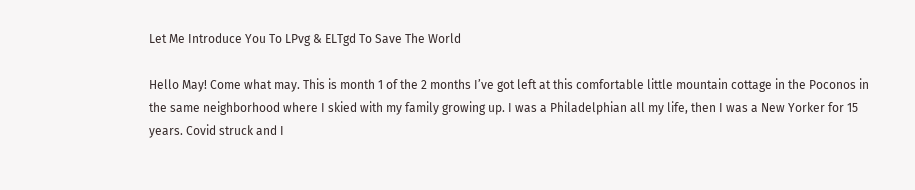Let Me Introduce You To LPvg & ELTgd To Save The World

Hello May! Come what may. This is month 1 of the 2 months I’ve got left at this comfortable little mountain cottage in the Poconos in the same neighborhood where I skied with my family growing up. I was a Philadelphian all my life, then I was a New Yorker for 15 years. Covid struck and I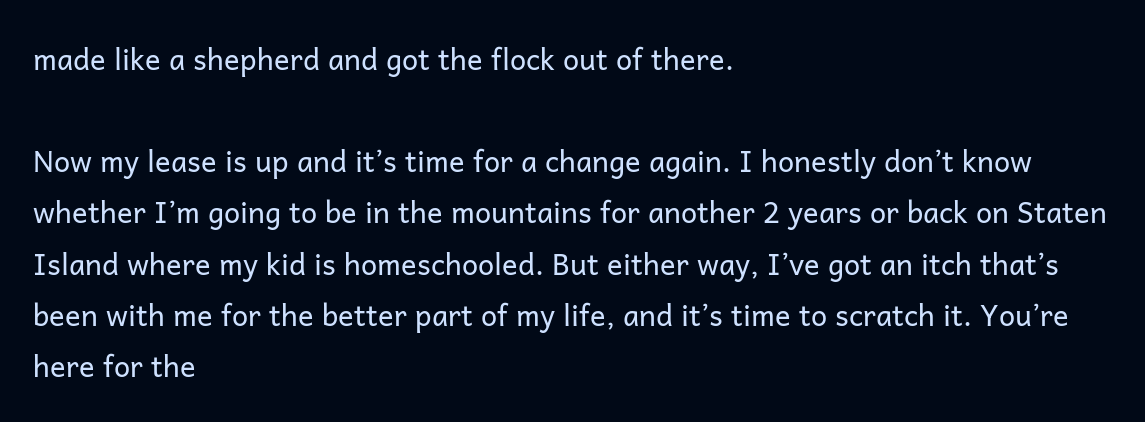made like a shepherd and got the flock out of there.

Now my lease is up and it’s time for a change again. I honestly don’t know whether I’m going to be in the mountains for another 2 years or back on Staten Island where my kid is homeschooled. But either way, I’ve got an itch that’s been with me for the better part of my life, and it’s time to scratch it. You’re here for the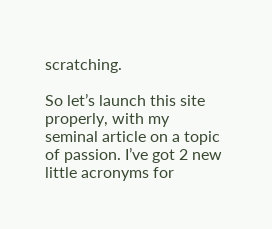scratching.

So let’s launch this site properly, with my seminal article on a topic of passion. I’ve got 2 new little acronyms for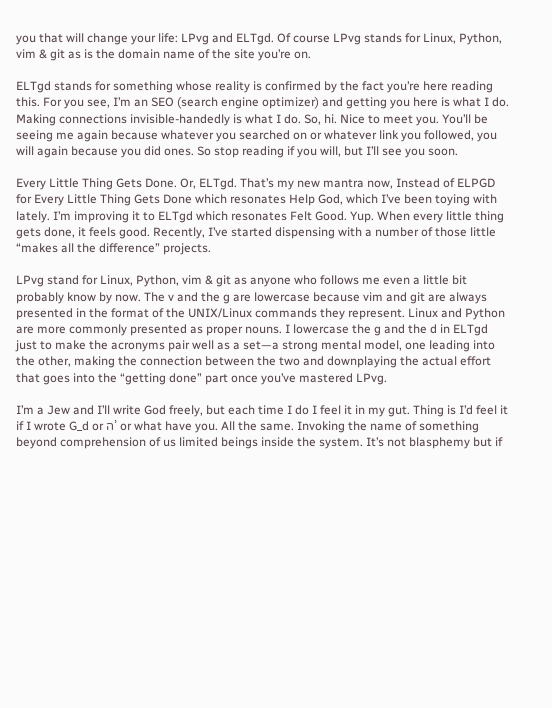you that will change your life: LPvg and ELTgd. Of course LPvg stands for Linux, Python, vim & git as is the domain name of the site you’re on.

ELTgd stands for something whose reality is confirmed by the fact you’re here reading this. For you see, I’m an SEO (search engine optimizer) and getting you here is what I do. Making connections invisible-handedly is what I do. So, hi. Nice to meet you. You’ll be seeing me again because whatever you searched on or whatever link you followed, you will again because you did ones. So stop reading if you will, but I’ll see you soon.

Every Little Thing Gets Done. Or, ELTgd. That’s my new mantra now, Instead of ELPGD for Every Little Thing Gets Done which resonates Help God, which I’ve been toying with lately. I’m improving it to ELTgd which resonates Felt Good. Yup. When every little thing gets done, it feels good. Recently, I’ve started dispensing with a number of those little “makes all the difference” projects.

LPvg stand for Linux, Python, vim & git as anyone who follows me even a little bit probably know by now. The v and the g are lowercase because vim and git are always presented in the format of the UNIX/Linux commands they represent. Linux and Python are more commonly presented as proper nouns. I lowercase the g and the d in ELTgd just to make the acronyms pair well as a set—a strong mental model, one leading into the other, making the connection between the two and downplaying the actual effort that goes into the “getting done” part once you’ve mastered LPvg.

I’m a Jew and I’ll write God freely, but each time I do I feel it in my gut. Thing is I’d feel it if I wrote G_d or ה’ or what have you. All the same. Invoking the name of something beyond comprehension of us limited beings inside the system. It’s not blasphemy but if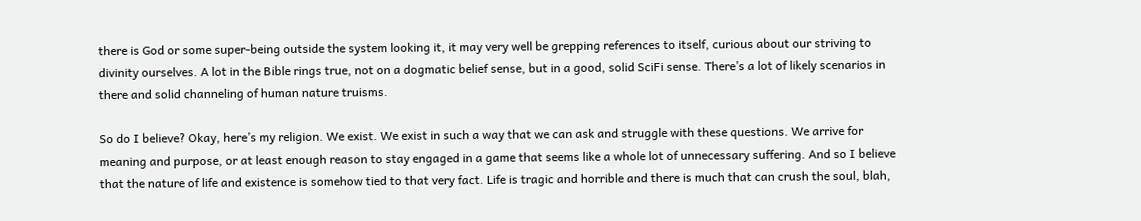there is God or some super-being outside the system looking it, it may very well be grepping references to itself, curious about our striving to divinity ourselves. A lot in the Bible rings true, not on a dogmatic belief sense, but in a good, solid SciFi sense. There’s a lot of likely scenarios in there and solid channeling of human nature truisms.

So do I believe? Okay, here’s my religion. We exist. We exist in such a way that we can ask and struggle with these questions. We arrive for meaning and purpose, or at least enough reason to stay engaged in a game that seems like a whole lot of unnecessary suffering. And so I believe that the nature of life and existence is somehow tied to that very fact. Life is tragic and horrible and there is much that can crush the soul, blah,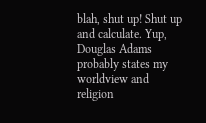blah, shut up! Shut up and calculate. Yup, Douglas Adams probably states my worldview and religion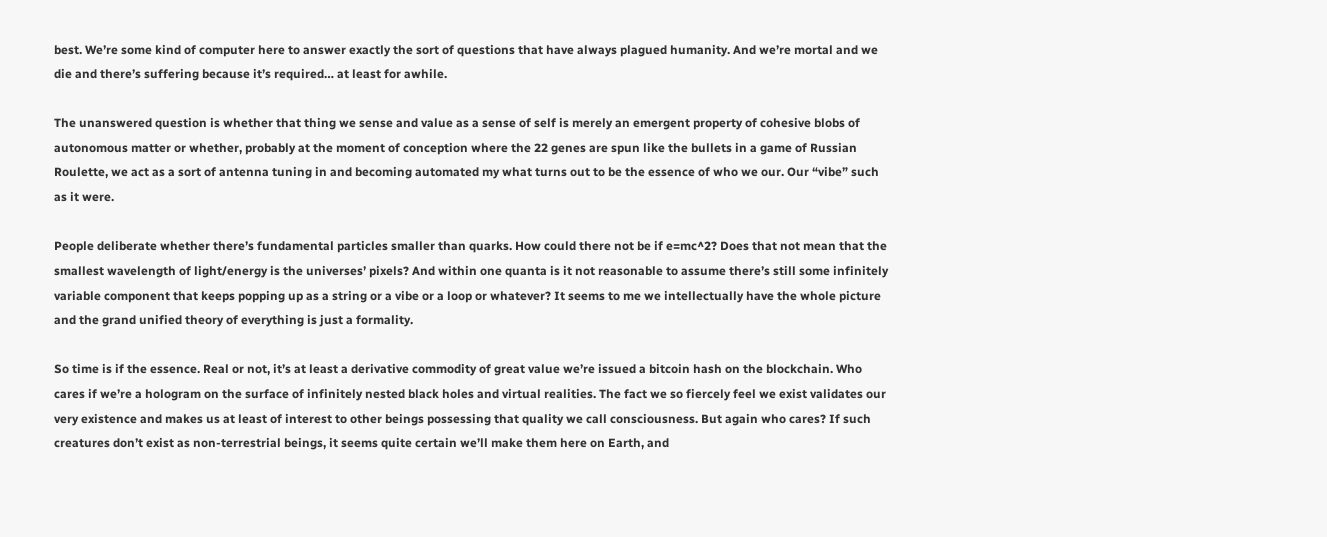best. We’re some kind of computer here to answer exactly the sort of questions that have always plagued humanity. And we’re mortal and we die and there’s suffering because it’s required… at least for awhile.

The unanswered question is whether that thing we sense and value as a sense of self is merely an emergent property of cohesive blobs of autonomous matter or whether, probably at the moment of conception where the 22 genes are spun like the bullets in a game of Russian Roulette, we act as a sort of antenna tuning in and becoming automated my what turns out to be the essence of who we our. Our “vibe” such as it were.

People deliberate whether there’s fundamental particles smaller than quarks. How could there not be if e=mc^2? Does that not mean that the smallest wavelength of light/energy is the universes’ pixels? And within one quanta is it not reasonable to assume there’s still some infinitely variable component that keeps popping up as a string or a vibe or a loop or whatever? It seems to me we intellectually have the whole picture and the grand unified theory of everything is just a formality.

So time is if the essence. Real or not, it’s at least a derivative commodity of great value we’re issued a bitcoin hash on the blockchain. Who cares if we’re a hologram on the surface of infinitely nested black holes and virtual realities. The fact we so fiercely feel we exist validates our very existence and makes us at least of interest to other beings possessing that quality we call consciousness. But again who cares? If such creatures don’t exist as non-terrestrial beings, it seems quite certain we’ll make them here on Earth, and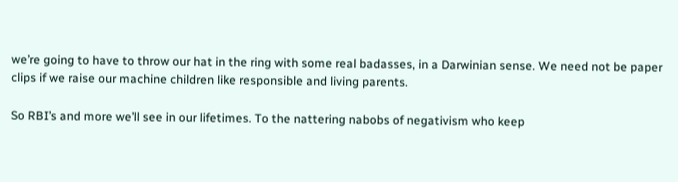we’re going to have to throw our hat in the ring with some real badasses, in a Darwinian sense. We need not be paper clips if we raise our machine children like responsible and living parents.

So RBI’s and more we’ll see in our lifetimes. To the nattering nabobs of negativism who keep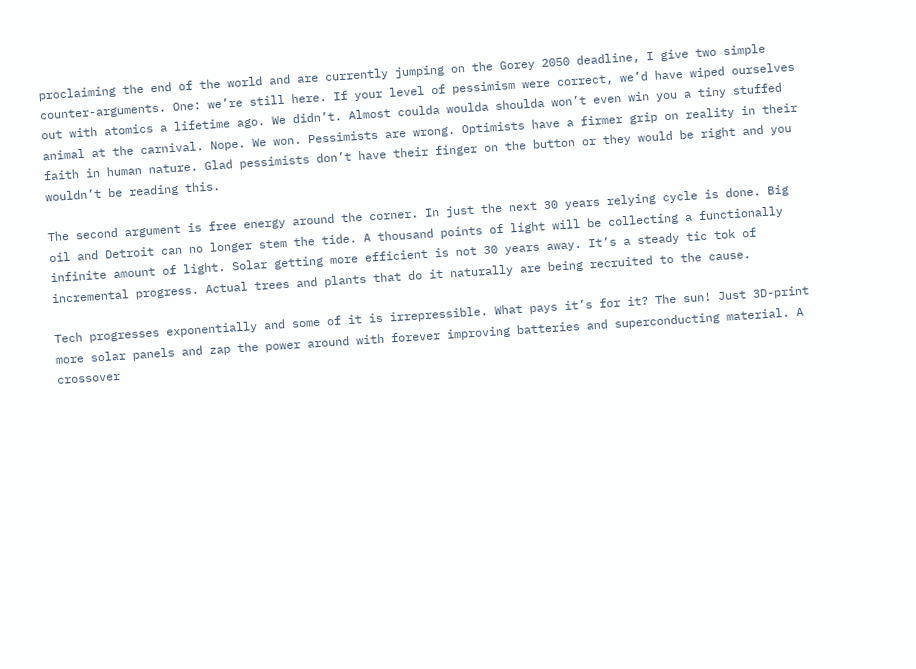proclaiming the end of the world and are currently jumping on the Gorey 2050 deadline, I give two simple counter-arguments. One: we’re still here. If your level of pessimism were correct, we’d have wiped ourselves out with atomics a lifetime ago. We didn’t. Almost coulda woulda shoulda won’t even win you a tiny stuffed animal at the carnival. Nope. We won. Pessimists are wrong. Optimists have a firmer grip on reality in their faith in human nature. Glad pessimists don’t have their finger on the button or they would be right and you wouldn’t be reading this.

The second argument is free energy around the corner. In just the next 30 years relying cycle is done. Big oil and Detroit can no longer stem the tide. A thousand points of light will be collecting a functionally infinite amount of light. Solar getting more efficient is not 30 years away. It’s a steady tic tok of incremental progress. Actual trees and plants that do it naturally are being recruited to the cause.

Tech progresses exponentially and some of it is irrepressible. What pays it’s for it? The sun! Just 3D-print more solar panels and zap the power around with forever improving batteries and superconducting material. A crossover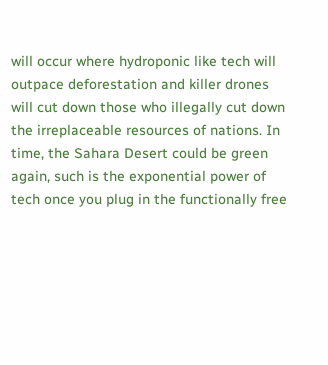will occur where hydroponic like tech will outpace deforestation and killer drones will cut down those who illegally cut down the irreplaceable resources of nations. In time, the Sahara Desert could be green again, such is the exponential power of tech once you plug in the functionally free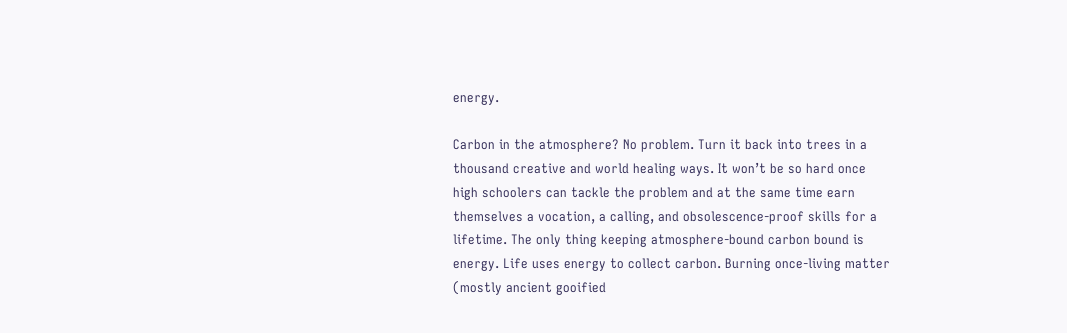energy.

Carbon in the atmosphere? No problem. Turn it back into trees in a thousand creative and world healing ways. It won’t be so hard once high schoolers can tackle the problem and at the same time earn themselves a vocation, a calling, and obsolescence-proof skills for a lifetime. The only thing keeping atmosphere-bound carbon bound is energy. Life uses energy to collect carbon. Burning once-living matter (mostly ancient gooified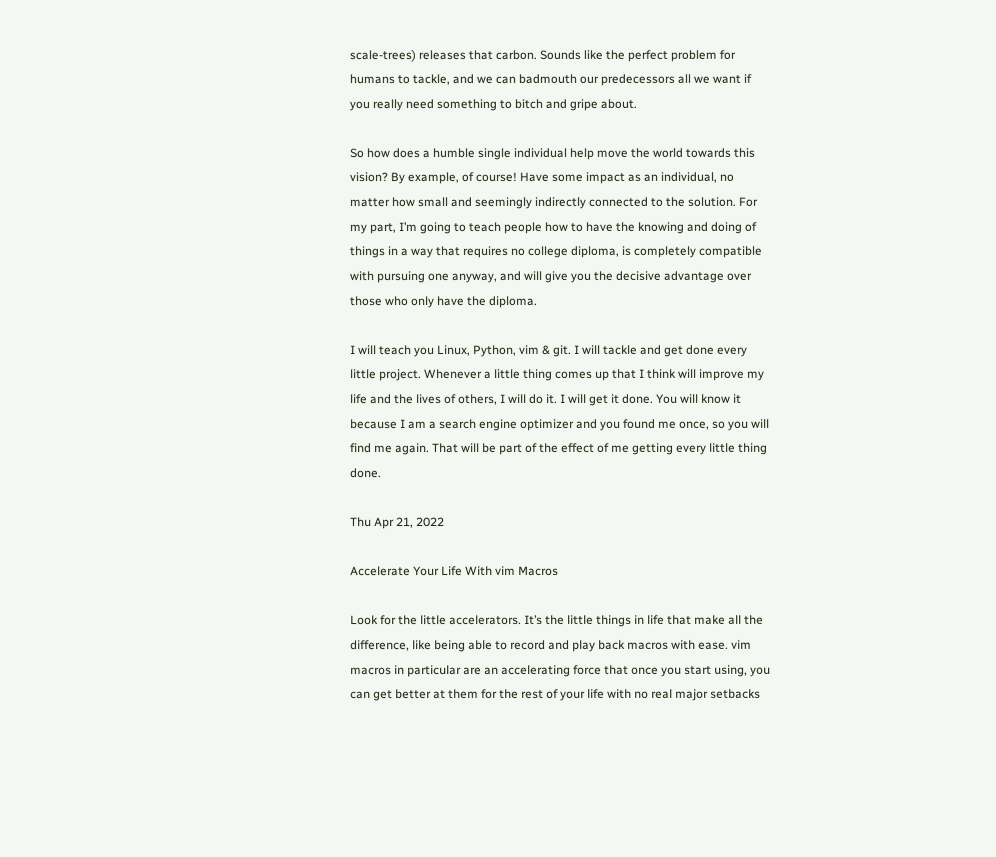scale-trees) releases that carbon. Sounds like the perfect problem for humans to tackle, and we can badmouth our predecessors all we want if you really need something to bitch and gripe about.

So how does a humble single individual help move the world towards this vision? By example, of course! Have some impact as an individual, no matter how small and seemingly indirectly connected to the solution. For my part, I’m going to teach people how to have the knowing and doing of things in a way that requires no college diploma, is completely compatible with pursuing one anyway, and will give you the decisive advantage over those who only have the diploma.

I will teach you Linux, Python, vim & git. I will tackle and get done every little project. Whenever a little thing comes up that I think will improve my life and the lives of others, I will do it. I will get it done. You will know it because I am a search engine optimizer and you found me once, so you will find me again. That will be part of the effect of me getting every little thing done.

Thu Apr 21, 2022

Accelerate Your Life With vim Macros

Look for the little accelerators. It’s the little things in life that make all the difference, like being able to record and play back macros with ease. vim macros in particular are an accelerating force that once you start using, you can get better at them for the rest of your life with no real major setbacks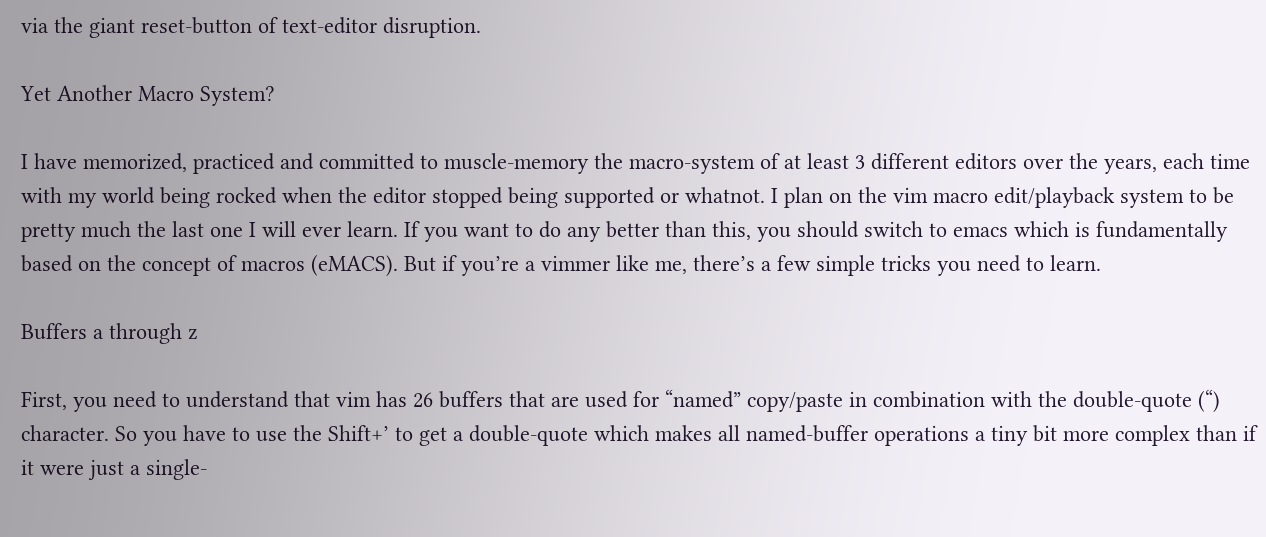via the giant reset-button of text-editor disruption.

Yet Another Macro System?

I have memorized, practiced and committed to muscle-memory the macro-system of at least 3 different editors over the years, each time with my world being rocked when the editor stopped being supported or whatnot. I plan on the vim macro edit/playback system to be pretty much the last one I will ever learn. If you want to do any better than this, you should switch to emacs which is fundamentally based on the concept of macros (eMACS). But if you’re a vimmer like me, there’s a few simple tricks you need to learn.

Buffers a through z

First, you need to understand that vim has 26 buffers that are used for “named” copy/paste in combination with the double-quote (“) character. So you have to use the Shift+’ to get a double-quote which makes all named-buffer operations a tiny bit more complex than if it were just a single-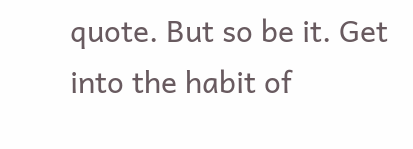quote. But so be it. Get into the habit of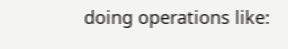doing operations like: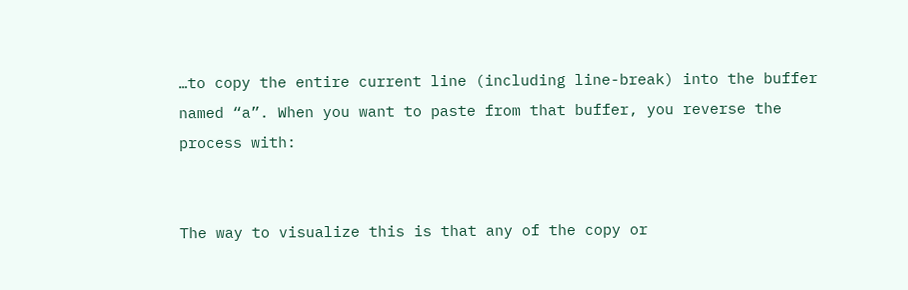…to copy the entire current line (including line-break) into the buffer named “a”. When you want to paste from that buffer, you reverse the process with:


The way to visualize this is that any of the copy or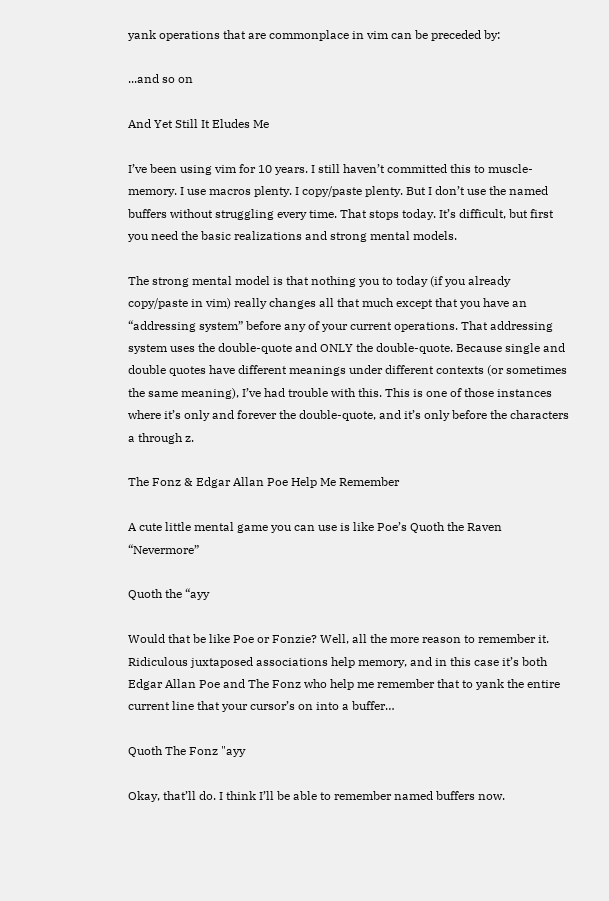yank operations that are commonplace in vim can be preceded by:

...and so on

And Yet Still It Eludes Me

I’ve been using vim for 10 years. I still haven’t committed this to muscle-memory. I use macros plenty. I copy/paste plenty. But I don’t use the named buffers without struggling every time. That stops today. It’s difficult, but first you need the basic realizations and strong mental models.

The strong mental model is that nothing you to today (if you already copy/paste in vim) really changes all that much except that you have an “addressing system” before any of your current operations. That addressing system uses the double-quote and ONLY the double-quote. Because single and double quotes have different meanings under different contexts (or sometimes the same meaning), I’ve had trouble with this. This is one of those instances where it’s only and forever the double-quote, and it’s only before the characters a through z.

The Fonz & Edgar Allan Poe Help Me Remember

A cute little mental game you can use is like Poe’s Quoth the Raven “Nevermore”

Quoth the “ayy

Would that be like Poe or Fonzie? Well, all the more reason to remember it. Ridiculous juxtaposed associations help memory, and in this case it’s both Edgar Allan Poe and The Fonz who help me remember that to yank the entire current line that your cursor’s on into a buffer…

Quoth The Fonz "ayy

Okay, that’ll do. I think I’ll be able to remember named buffers now.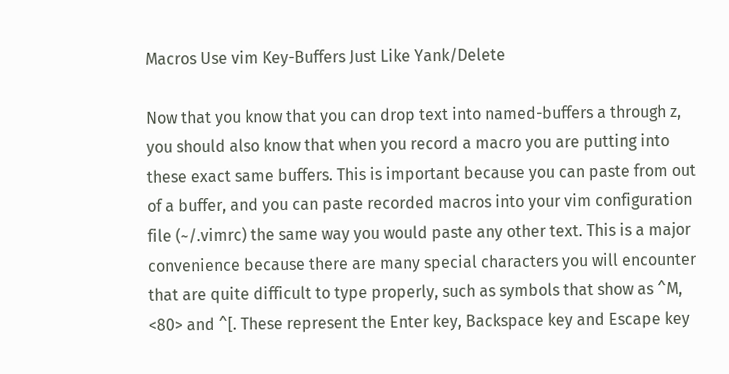Macros Use vim Key-Buffers Just Like Yank/Delete

Now that you know that you can drop text into named-buffers a through z, you should also know that when you record a macro you are putting into these exact same buffers. This is important because you can paste from out of a buffer, and you can paste recorded macros into your vim configuration file (~/.vimrc) the same way you would paste any other text. This is a major convenience because there are many special characters you will encounter that are quite difficult to type properly, such as symbols that show as ^M, <80> and ^[. These represent the Enter key, Backspace key and Escape key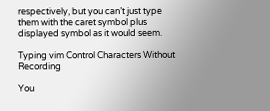respectively, but you can’t just type them with the caret symbol plus displayed symbol as it would seem.

Typing vim Control Characters Without Recording

You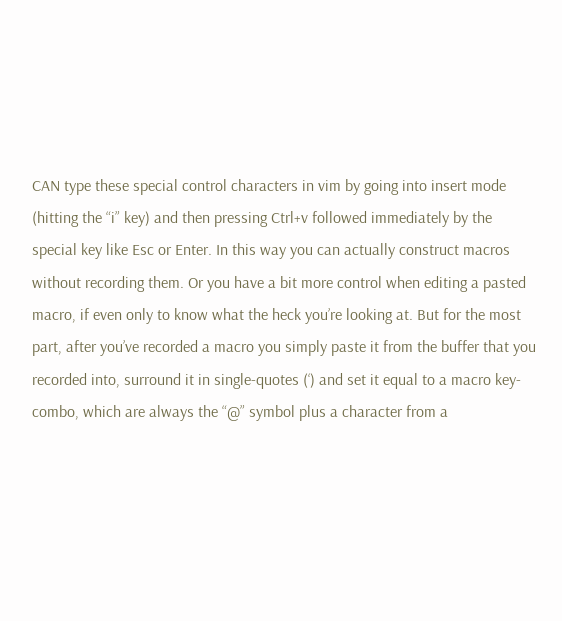CAN type these special control characters in vim by going into insert mode (hitting the “i” key) and then pressing Ctrl+v followed immediately by the special key like Esc or Enter. In this way you can actually construct macros without recording them. Or you have a bit more control when editing a pasted macro, if even only to know what the heck you’re looking at. But for the most part, after you’ve recorded a macro you simply paste it from the buffer that you recorded into, surround it in single-quotes (‘) and set it equal to a macro key-combo, which are always the “@” symbol plus a character from a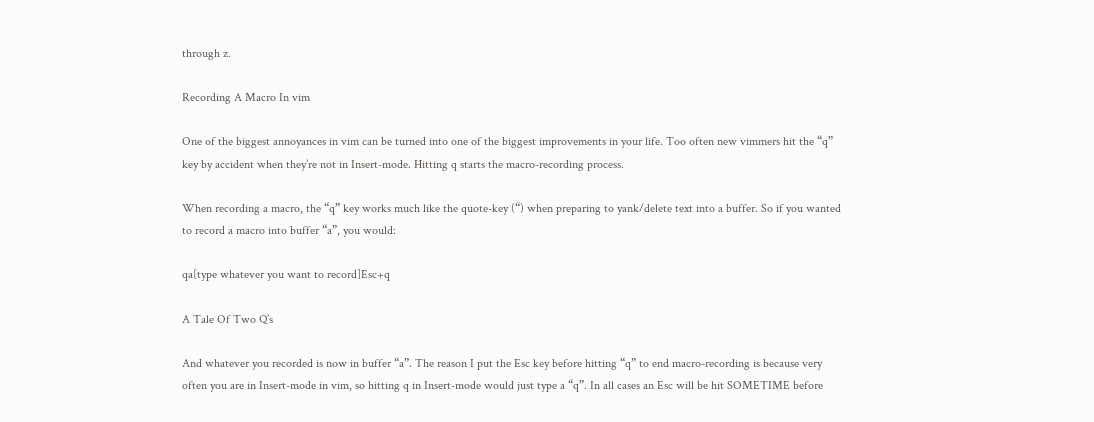through z.

Recording A Macro In vim

One of the biggest annoyances in vim can be turned into one of the biggest improvements in your life. Too often new vimmers hit the “q” key by accident when they’re not in Insert-mode. Hitting q starts the macro-recording process.

When recording a macro, the “q” key works much like the quote-key (“) when preparing to yank/delete text into a buffer. So if you wanted to record a macro into buffer “a”, you would:

qa[type whatever you want to record]Esc+q

A Tale Of Two Q’s

And whatever you recorded is now in buffer “a”. The reason I put the Esc key before hitting “q” to end macro-recording is because very often you are in Insert-mode in vim, so hitting q in Insert-mode would just type a “q”. In all cases an Esc will be hit SOMETIME before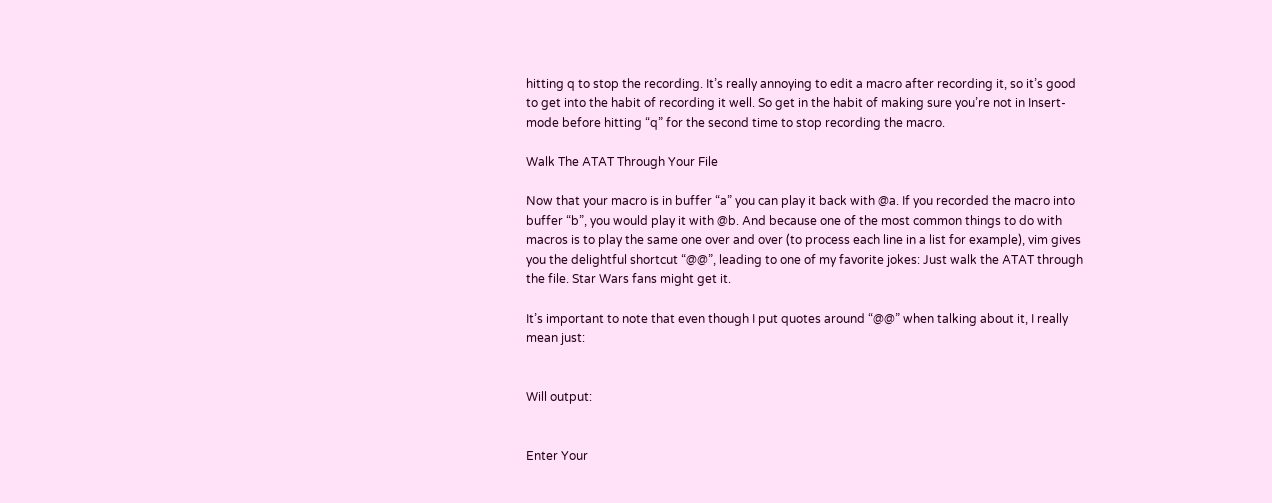hitting q to stop the recording. It’s really annoying to edit a macro after recording it, so it’s good to get into the habit of recording it well. So get in the habit of making sure you’re not in Insert-mode before hitting “q” for the second time to stop recording the macro.

Walk The ATAT Through Your File

Now that your macro is in buffer “a” you can play it back with @a. If you recorded the macro into buffer “b”, you would play it with @b. And because one of the most common things to do with macros is to play the same one over and over (to process each line in a list for example), vim gives you the delightful shortcut “@@”, leading to one of my favorite jokes: Just walk the ATAT through the file. Star Wars fans might get it.

It’s important to note that even though I put quotes around “@@” when talking about it, I really mean just:


Will output:


Enter Your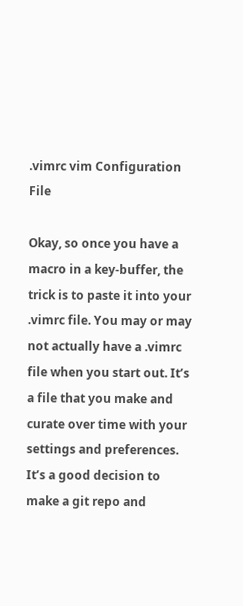.vimrc vim Configuration File

Okay, so once you have a macro in a key-buffer, the trick is to paste it into your .vimrc file. You may or may not actually have a .vimrc file when you start out. It’s a file that you make and curate over time with your settings and preferences. It’s a good decision to make a git repo and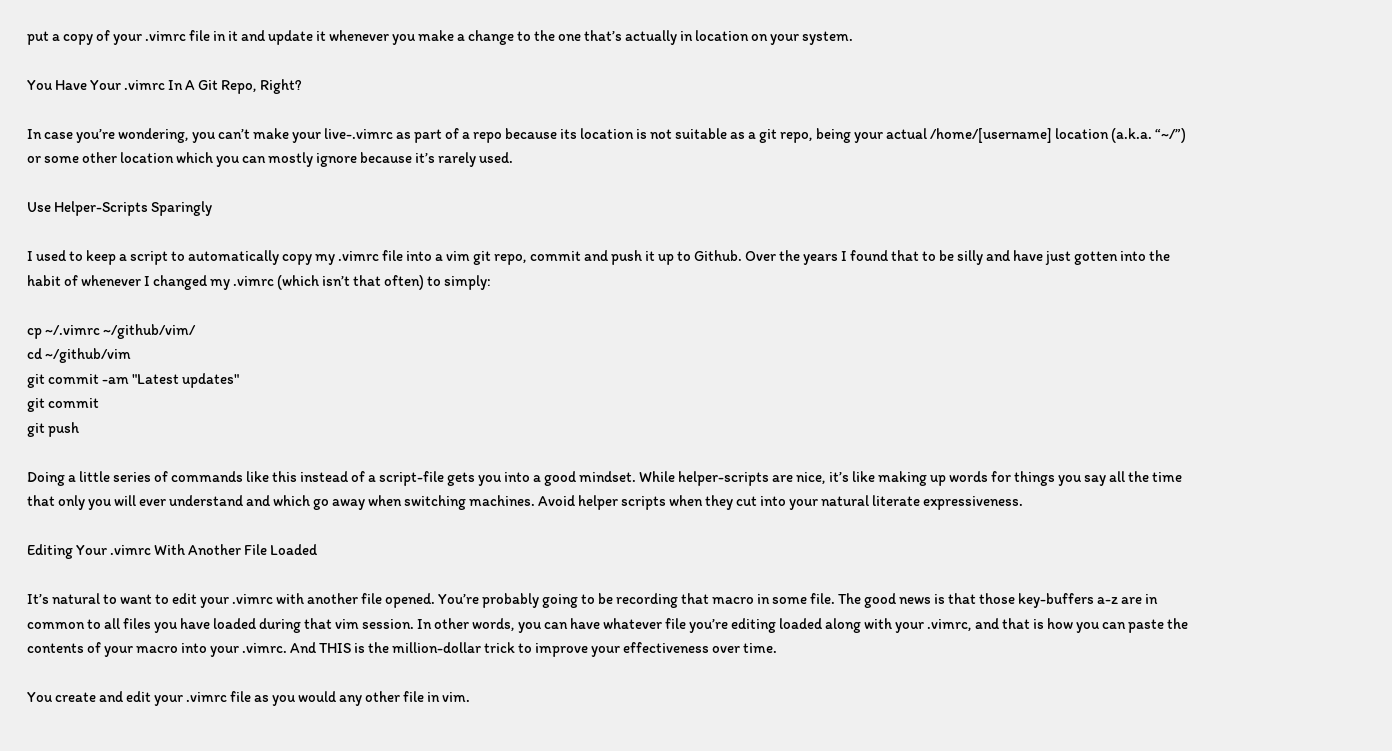put a copy of your .vimrc file in it and update it whenever you make a change to the one that’s actually in location on your system.

You Have Your .vimrc In A Git Repo, Right?

In case you’re wondering, you can’t make your live-.vimrc as part of a repo because its location is not suitable as a git repo, being your actual /home/[username] location (a.k.a. “~/”) or some other location which you can mostly ignore because it’s rarely used.

Use Helper-Scripts Sparingly

I used to keep a script to automatically copy my .vimrc file into a vim git repo, commit and push it up to Github. Over the years I found that to be silly and have just gotten into the habit of whenever I changed my .vimrc (which isn’t that often) to simply:

cp ~/.vimrc ~/github/vim/
cd ~/github/vim
git commit -am "Latest updates"
git commit
git push

Doing a little series of commands like this instead of a script-file gets you into a good mindset. While helper-scripts are nice, it’s like making up words for things you say all the time that only you will ever understand and which go away when switching machines. Avoid helper scripts when they cut into your natural literate expressiveness.

Editing Your .vimrc With Another File Loaded

It’s natural to want to edit your .vimrc with another file opened. You’re probably going to be recording that macro in some file. The good news is that those key-buffers a-z are in common to all files you have loaded during that vim session. In other words, you can have whatever file you’re editing loaded along with your .vimrc, and that is how you can paste the contents of your macro into your .vimrc. And THIS is the million-dollar trick to improve your effectiveness over time.

You create and edit your .vimrc file as you would any other file in vim.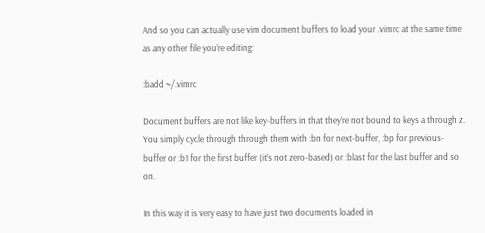And so you can actually use vim document buffers to load your .vimrc at the same time as any other file you’re editing:

:badd ~/.vimrc

Document buffers are not like key-buffers in that they’re not bound to keys a through z. You simply cycle through through them with :bn for next-buffer, :bp for previous-buffer or :b1 for the first buffer (it’s not zero-based) or :blast for the last buffer and so on.

In this way it is very easy to have just two documents loaded in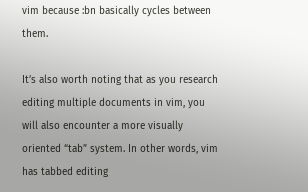vim because :bn basically cycles between them.

It’s also worth noting that as you research editing multiple documents in vim, you will also encounter a more visually oriented “tab” system. In other words, vim has tabbed editing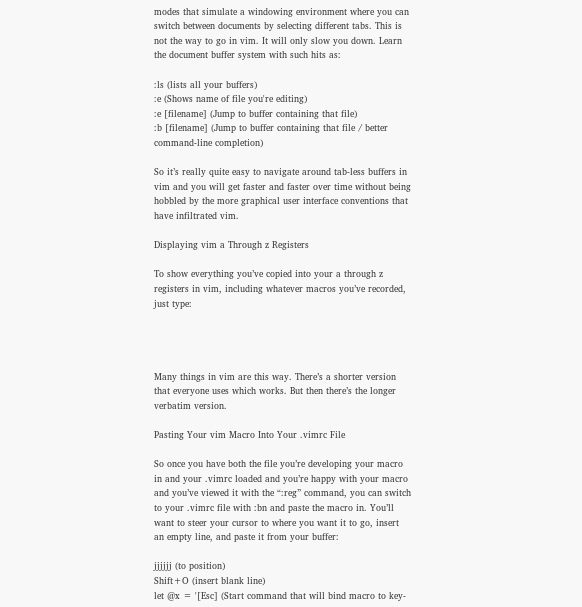modes that simulate a windowing environment where you can switch between documents by selecting different tabs. This is not the way to go in vim. It will only slow you down. Learn the document buffer system with such hits as:

:ls (lists all your buffers)
:e (Shows name of file you're editing)
:e [filename] (Jump to buffer containing that file)
:b [filename] (Jump to buffer containing that file / better command-line completion)

So it’s really quite easy to navigate around tab-less buffers in vim and you will get faster and faster over time without being hobbled by the more graphical user interface conventions that have infiltrated vim.

Displaying vim a Through z Registers

To show everything you’ve copied into your a through z registers in vim, including whatever macros you’ve recorded, just type:




Many things in vim are this way. There’s a shorter version that everyone uses which works. But then there’s the longer verbatim version.

Pasting Your vim Macro Into Your .vimrc File

So once you have both the file you’re developing your macro in and your .vimrc loaded and you’re happy with your macro and you’ve viewed it with the “:reg” command, you can switch to your .vimrc file with :bn and paste the macro in. You’ll want to steer your cursor to where you want it to go, insert an empty line, and paste it from your buffer:

jjjjjj (to position)
Shift+O (insert blank line)
let @x = '[Esc] (Start command that will bind macro to key-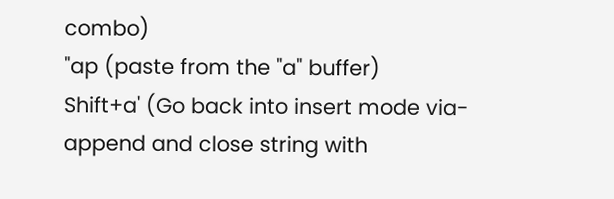combo)
"ap (paste from the "a" buffer)
Shift+a' (Go back into insert mode via-append and close string with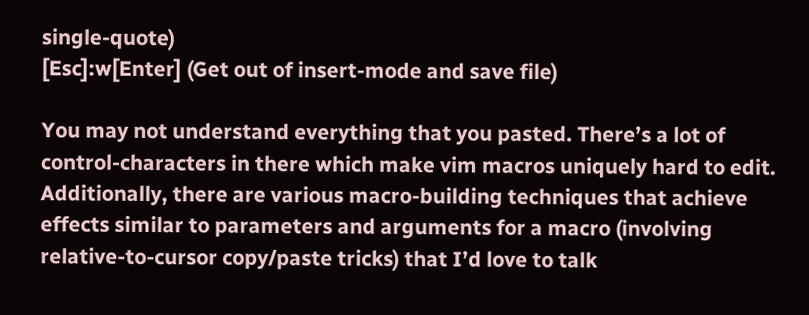single-quote)
[Esc]:w[Enter] (Get out of insert-mode and save file)

You may not understand everything that you pasted. There’s a lot of control-characters in there which make vim macros uniquely hard to edit. Additionally, there are various macro-building techniques that achieve effects similar to parameters and arguments for a macro (involving relative-to-cursor copy/paste tricks) that I’d love to talk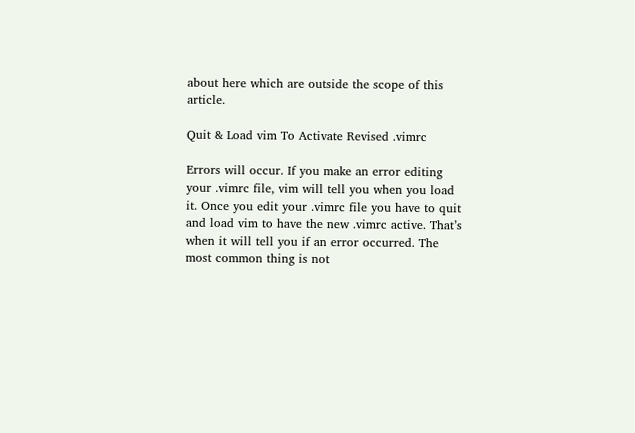about here which are outside the scope of this article.

Quit & Load vim To Activate Revised .vimrc

Errors will occur. If you make an error editing your .vimrc file, vim will tell you when you load it. Once you edit your .vimrc file you have to quit and load vim to have the new .vimrc active. That’s when it will tell you if an error occurred. The most common thing is not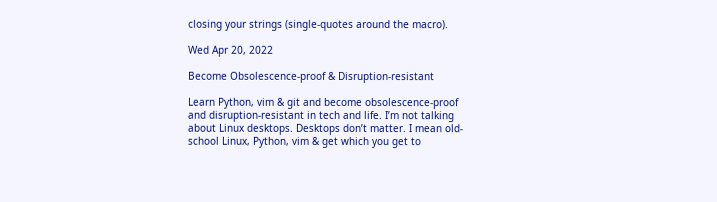closing your strings (single-quotes around the macro).

Wed Apr 20, 2022

Become Obsolescence-proof & Disruption-resistant

Learn Python, vim & git and become obsolescence-proof and disruption-resistant in tech and life. I’m not talking about Linux desktops. Desktops don’t matter. I mean old-school Linux, Python, vim & get which you get to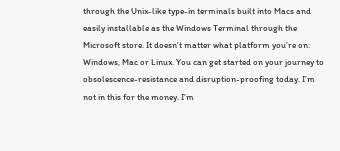through the Unix-like type-in terminals built into Macs and easily installable as the Windows Terminal through the Microsoft store. It doesn’t matter what platform you’re on: Windows, Mac or Linux. You can get started on your journey to obsolescence-resistance and disruption-proofing today. I’m not in this for the money. I’m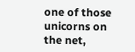one of those unicorns on the net,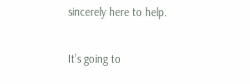sincerely here to help.

It’s going to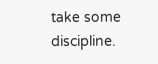take some discipline.